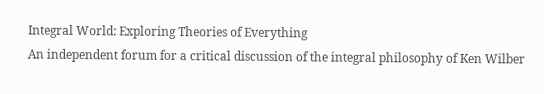Integral World: Exploring Theories of Everything
An independent forum for a critical discussion of the integral philosophy of Ken Wilber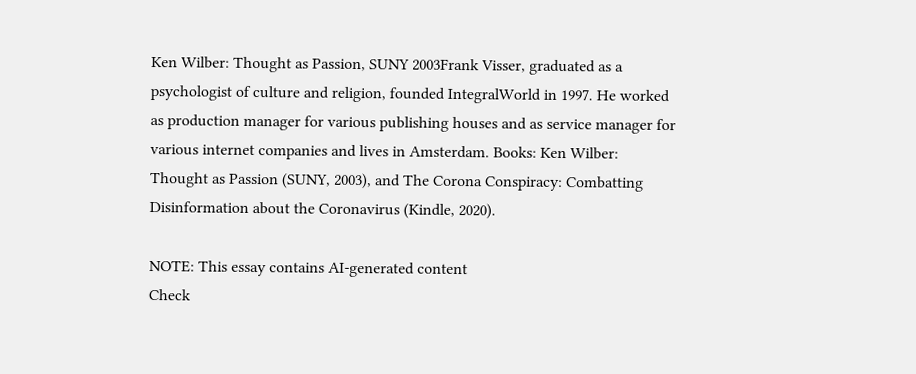Ken Wilber: Thought as Passion, SUNY 2003Frank Visser, graduated as a psychologist of culture and religion, founded IntegralWorld in 1997. He worked as production manager for various publishing houses and as service manager for various internet companies and lives in Amsterdam. Books: Ken Wilber: Thought as Passion (SUNY, 2003), and The Corona Conspiracy: Combatting Disinformation about the Coronavirus (Kindle, 2020).

NOTE: This essay contains AI-generated content
Check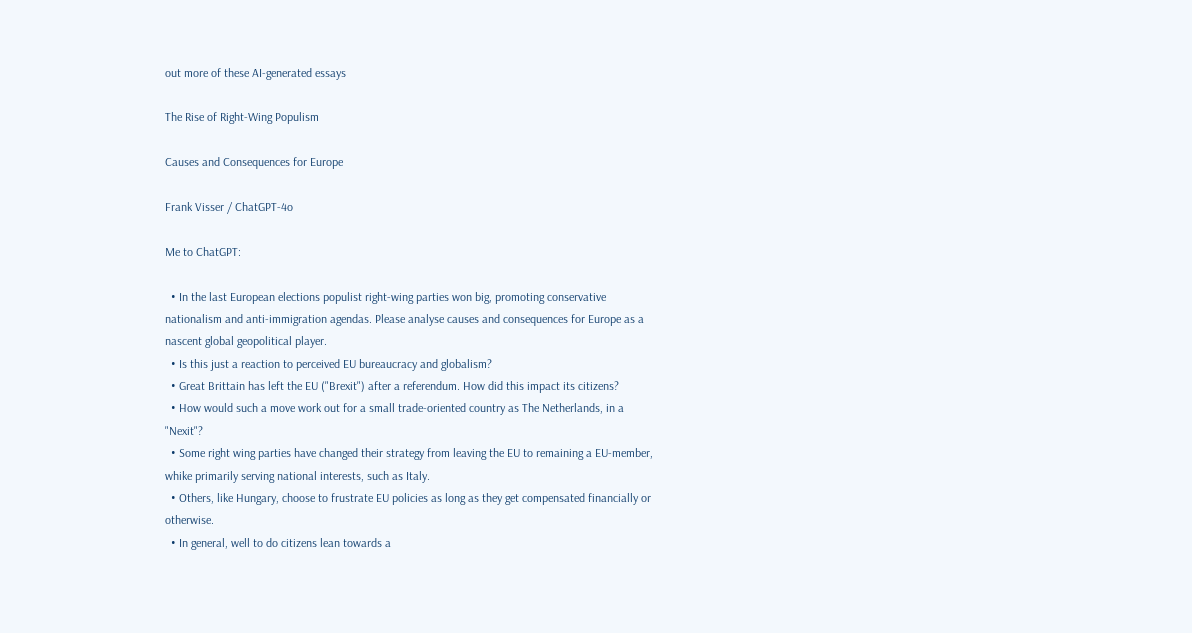out more of these AI-generated essays

The Rise of Right-Wing Populism

Causes and Consequences for Europe

Frank Visser / ChatGPT-4o

Me to ChatGPT:

  • In the last European elections populist right-wing parties won big, promoting conservative nationalism and anti-immigration agendas. Please analyse causes and consequences for Europe as a nascent global geopolitical player.
  • Is this just a reaction to perceived EU bureaucracy and globalism?
  • Great Brittain has left the EU ("Brexit") after a referendum. How did this impact its citizens?
  • How would such a move work out for a small trade-oriented country as The Netherlands, in a "Nexit"?
  • Some right wing parties have changed their strategy from leaving the EU to remaining a EU-member, whike primarily serving national interests, such as Italy.
  • Others, like Hungary, choose to frustrate EU policies as long as they get compensated financially or otherwise.
  • In general, well to do citizens lean towards a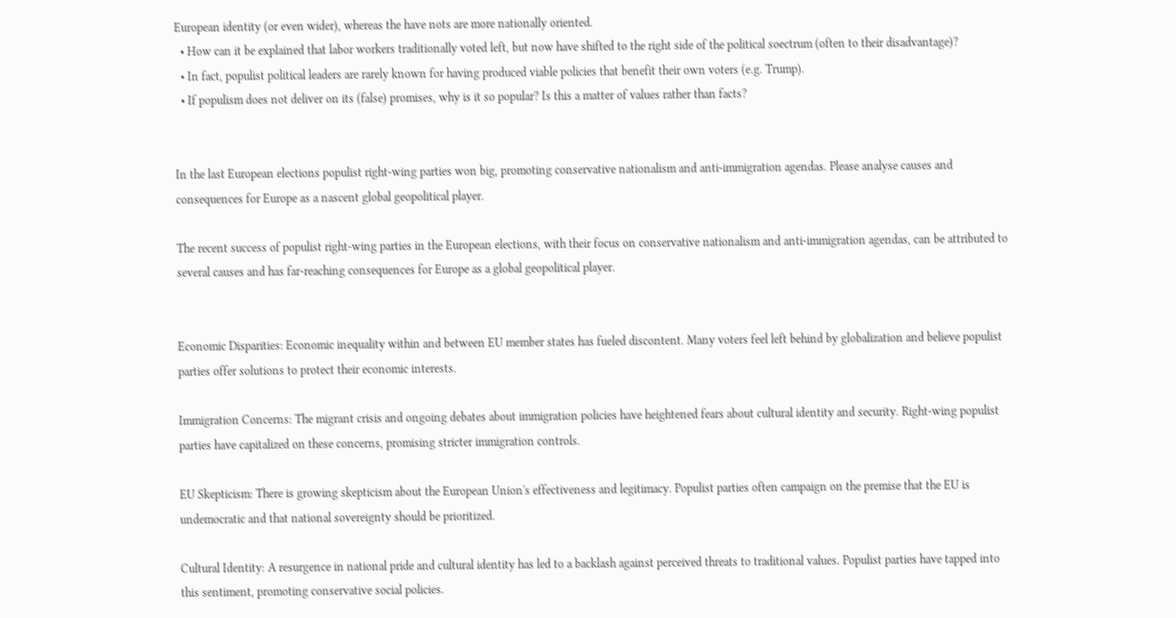European identity (or even wider), whereas the have nots are more nationally oriented.
  • How can it be explained that labor workers traditionally voted left, but now have shifted to the right side of the political soectrum (often to their disadvantage)?
  • In fact, populist political leaders are rarely known for having produced viable policies that benefit their own voters (e.g. Trump).
  • If populism does not deliver on its (false) promises, why is it so popular? Is this a matter of values rather than facts?


In the last European elections populist right-wing parties won big, promoting conservative nationalism and anti-immigration agendas. Please analyse causes and consequences for Europe as a nascent global geopolitical player.

The recent success of populist right-wing parties in the European elections, with their focus on conservative nationalism and anti-immigration agendas, can be attributed to several causes and has far-reaching consequences for Europe as a global geopolitical player.


Economic Disparities: Economic inequality within and between EU member states has fueled discontent. Many voters feel left behind by globalization and believe populist parties offer solutions to protect their economic interests.

Immigration Concerns: The migrant crisis and ongoing debates about immigration policies have heightened fears about cultural identity and security. Right-wing populist parties have capitalized on these concerns, promising stricter immigration controls.

EU Skepticism: There is growing skepticism about the European Union's effectiveness and legitimacy. Populist parties often campaign on the premise that the EU is undemocratic and that national sovereignty should be prioritized.

Cultural Identity: A resurgence in national pride and cultural identity has led to a backlash against perceived threats to traditional values. Populist parties have tapped into this sentiment, promoting conservative social policies.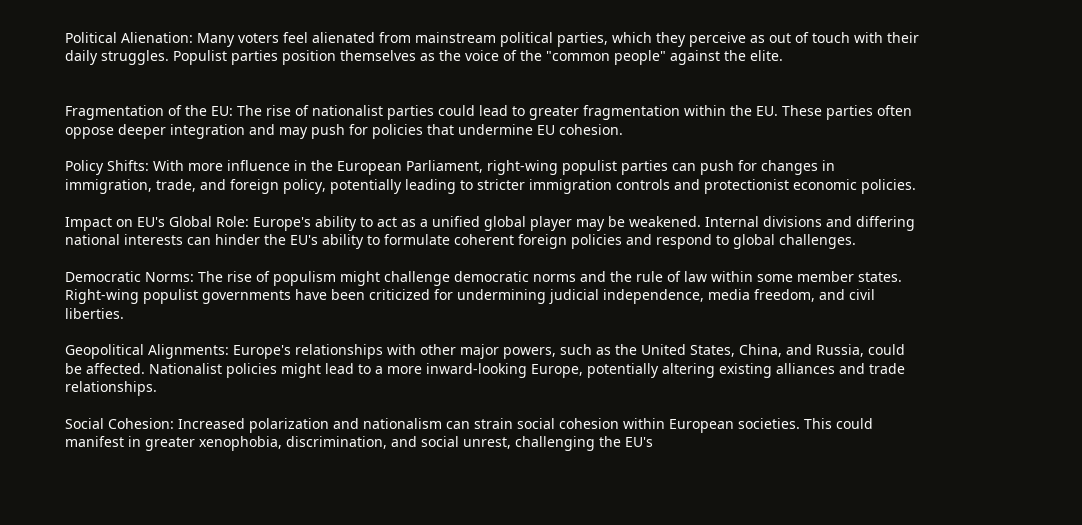Political Alienation: Many voters feel alienated from mainstream political parties, which they perceive as out of touch with their daily struggles. Populist parties position themselves as the voice of the "common people" against the elite.


Fragmentation of the EU: The rise of nationalist parties could lead to greater fragmentation within the EU. These parties often oppose deeper integration and may push for policies that undermine EU cohesion.

Policy Shifts: With more influence in the European Parliament, right-wing populist parties can push for changes in immigration, trade, and foreign policy, potentially leading to stricter immigration controls and protectionist economic policies.

Impact on EU's Global Role: Europe's ability to act as a unified global player may be weakened. Internal divisions and differing national interests can hinder the EU's ability to formulate coherent foreign policies and respond to global challenges.

Democratic Norms: The rise of populism might challenge democratic norms and the rule of law within some member states. Right-wing populist governments have been criticized for undermining judicial independence, media freedom, and civil liberties.

Geopolitical Alignments: Europe's relationships with other major powers, such as the United States, China, and Russia, could be affected. Nationalist policies might lead to a more inward-looking Europe, potentially altering existing alliances and trade relationships.

Social Cohesion: Increased polarization and nationalism can strain social cohesion within European societies. This could manifest in greater xenophobia, discrimination, and social unrest, challenging the EU's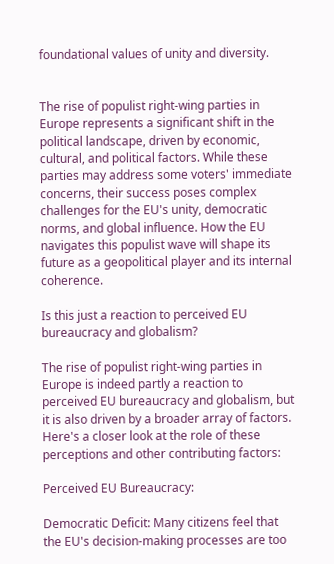foundational values of unity and diversity.


The rise of populist right-wing parties in Europe represents a significant shift in the political landscape, driven by economic, cultural, and political factors. While these parties may address some voters' immediate concerns, their success poses complex challenges for the EU's unity, democratic norms, and global influence. How the EU navigates this populist wave will shape its future as a geopolitical player and its internal coherence.

Is this just a reaction to perceived EU bureaucracy and globalism?

The rise of populist right-wing parties in Europe is indeed partly a reaction to perceived EU bureaucracy and globalism, but it is also driven by a broader array of factors. Here's a closer look at the role of these perceptions and other contributing factors:

Perceived EU Bureaucracy:

Democratic Deficit: Many citizens feel that the EU's decision-making processes are too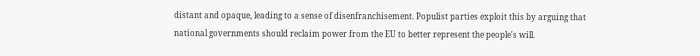distant and opaque, leading to a sense of disenfranchisement. Populist parties exploit this by arguing that national governments should reclaim power from the EU to better represent the people's will.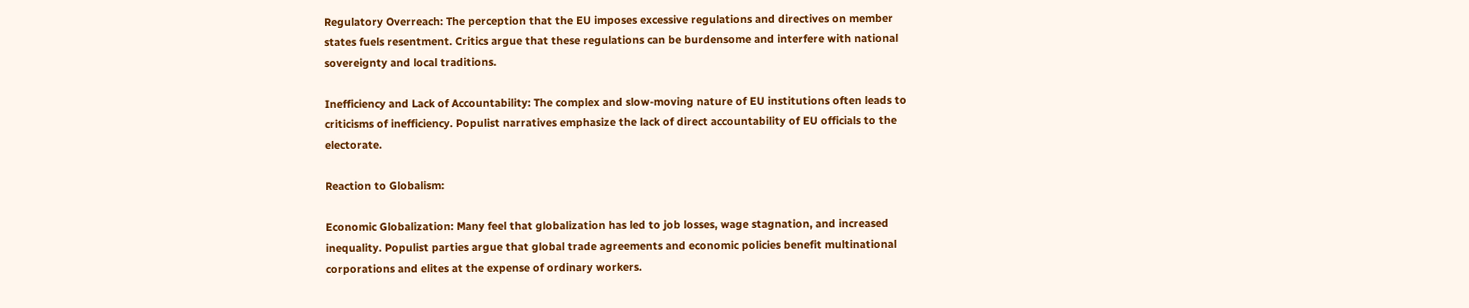Regulatory Overreach: The perception that the EU imposes excessive regulations and directives on member states fuels resentment. Critics argue that these regulations can be burdensome and interfere with national sovereignty and local traditions.

Inefficiency and Lack of Accountability: The complex and slow-moving nature of EU institutions often leads to criticisms of inefficiency. Populist narratives emphasize the lack of direct accountability of EU officials to the electorate.

Reaction to Globalism:

Economic Globalization: Many feel that globalization has led to job losses, wage stagnation, and increased inequality. Populist parties argue that global trade agreements and economic policies benefit multinational corporations and elites at the expense of ordinary workers.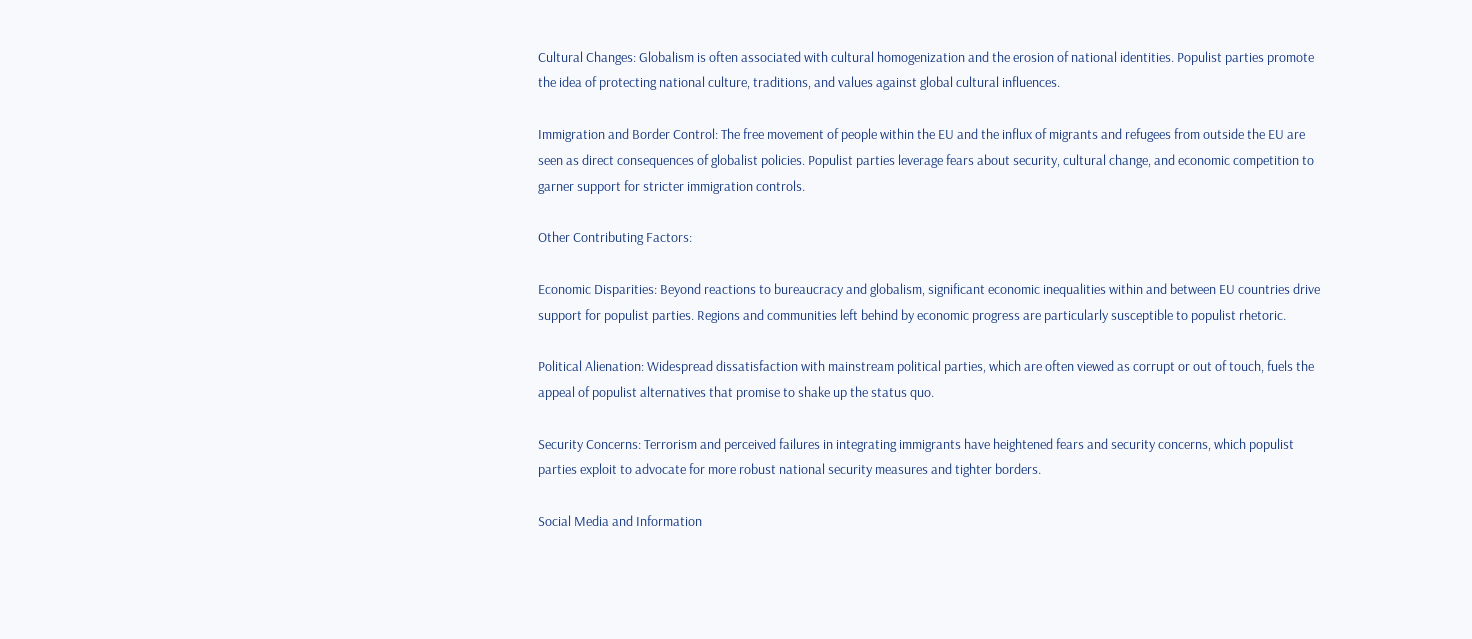Cultural Changes: Globalism is often associated with cultural homogenization and the erosion of national identities. Populist parties promote the idea of protecting national culture, traditions, and values against global cultural influences.

Immigration and Border Control: The free movement of people within the EU and the influx of migrants and refugees from outside the EU are seen as direct consequences of globalist policies. Populist parties leverage fears about security, cultural change, and economic competition to garner support for stricter immigration controls.

Other Contributing Factors:

Economic Disparities: Beyond reactions to bureaucracy and globalism, significant economic inequalities within and between EU countries drive support for populist parties. Regions and communities left behind by economic progress are particularly susceptible to populist rhetoric.

Political Alienation: Widespread dissatisfaction with mainstream political parties, which are often viewed as corrupt or out of touch, fuels the appeal of populist alternatives that promise to shake up the status quo.

Security Concerns: Terrorism and perceived failures in integrating immigrants have heightened fears and security concerns, which populist parties exploit to advocate for more robust national security measures and tighter borders.

Social Media and Information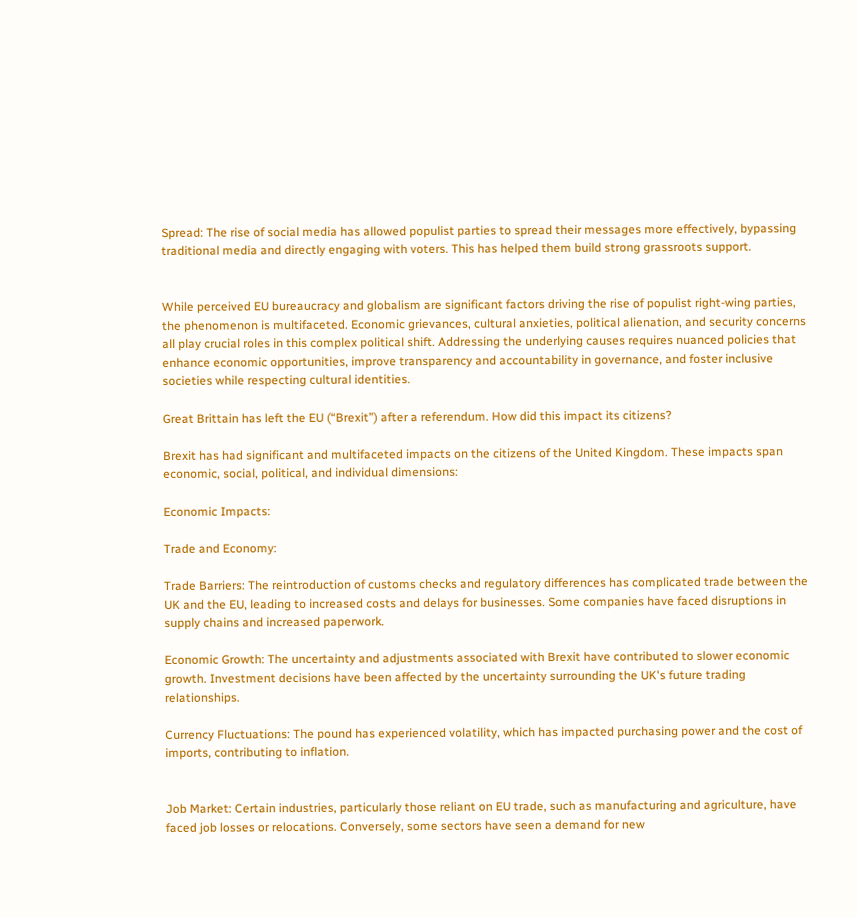Spread: The rise of social media has allowed populist parties to spread their messages more effectively, bypassing traditional media and directly engaging with voters. This has helped them build strong grassroots support.


While perceived EU bureaucracy and globalism are significant factors driving the rise of populist right-wing parties, the phenomenon is multifaceted. Economic grievances, cultural anxieties, political alienation, and security concerns all play crucial roles in this complex political shift. Addressing the underlying causes requires nuanced policies that enhance economic opportunities, improve transparency and accountability in governance, and foster inclusive societies while respecting cultural identities.

Great Brittain has left the EU (“Brexit”) after a referendum. How did this impact its citizens?

Brexit has had significant and multifaceted impacts on the citizens of the United Kingdom. These impacts span economic, social, political, and individual dimensions:

Economic Impacts:

Trade and Economy:

Trade Barriers: The reintroduction of customs checks and regulatory differences has complicated trade between the UK and the EU, leading to increased costs and delays for businesses. Some companies have faced disruptions in supply chains and increased paperwork.

Economic Growth: The uncertainty and adjustments associated with Brexit have contributed to slower economic growth. Investment decisions have been affected by the uncertainty surrounding the UK's future trading relationships.

Currency Fluctuations: The pound has experienced volatility, which has impacted purchasing power and the cost of imports, contributing to inflation.


Job Market: Certain industries, particularly those reliant on EU trade, such as manufacturing and agriculture, have faced job losses or relocations. Conversely, some sectors have seen a demand for new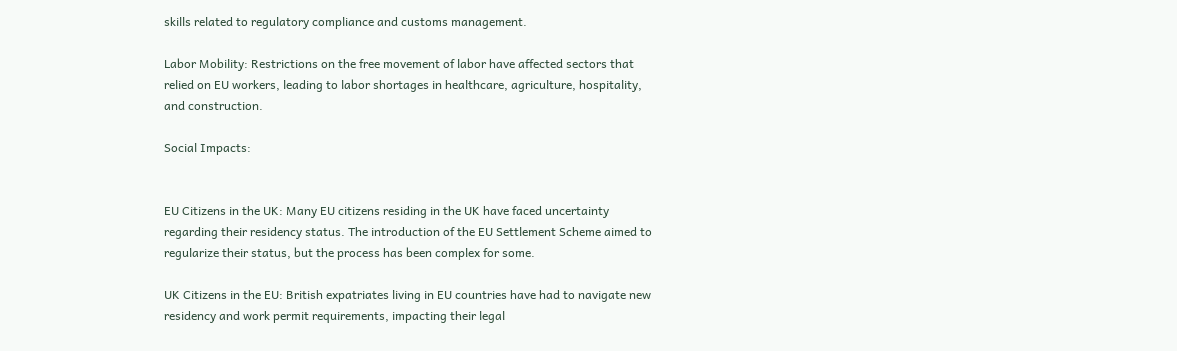skills related to regulatory compliance and customs management.

Labor Mobility: Restrictions on the free movement of labor have affected sectors that relied on EU workers, leading to labor shortages in healthcare, agriculture, hospitality, and construction.

Social Impacts:


EU Citizens in the UK: Many EU citizens residing in the UK have faced uncertainty regarding their residency status. The introduction of the EU Settlement Scheme aimed to regularize their status, but the process has been complex for some.

UK Citizens in the EU: British expatriates living in EU countries have had to navigate new residency and work permit requirements, impacting their legal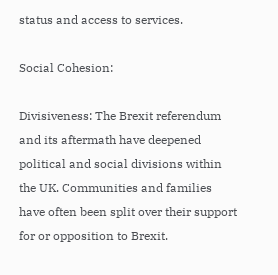status and access to services.

Social Cohesion:

Divisiveness: The Brexit referendum and its aftermath have deepened political and social divisions within the UK. Communities and families have often been split over their support for or opposition to Brexit.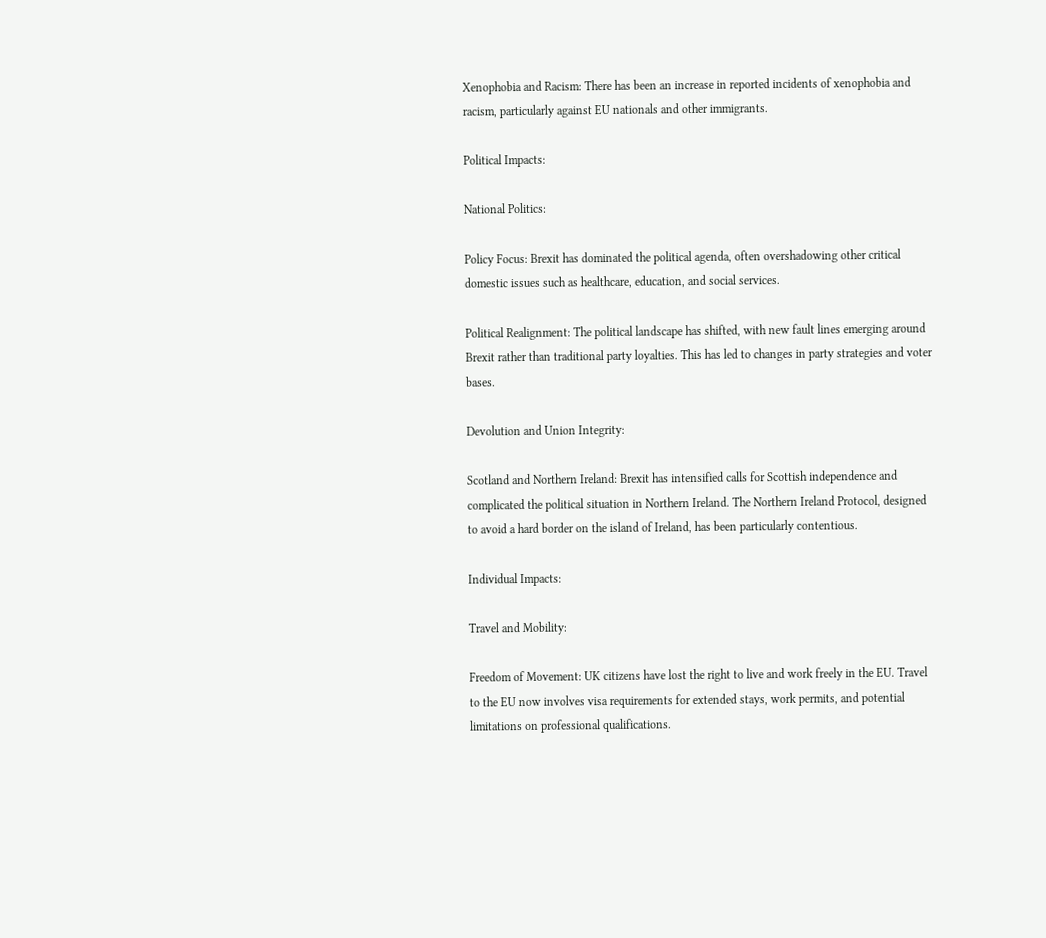Xenophobia and Racism: There has been an increase in reported incidents of xenophobia and racism, particularly against EU nationals and other immigrants.

Political Impacts:

National Politics:

Policy Focus: Brexit has dominated the political agenda, often overshadowing other critical domestic issues such as healthcare, education, and social services.

Political Realignment: The political landscape has shifted, with new fault lines emerging around Brexit rather than traditional party loyalties. This has led to changes in party strategies and voter bases.

Devolution and Union Integrity:

Scotland and Northern Ireland: Brexit has intensified calls for Scottish independence and complicated the political situation in Northern Ireland. The Northern Ireland Protocol, designed to avoid a hard border on the island of Ireland, has been particularly contentious.

Individual Impacts:

Travel and Mobility:

Freedom of Movement: UK citizens have lost the right to live and work freely in the EU. Travel to the EU now involves visa requirements for extended stays, work permits, and potential limitations on professional qualifications.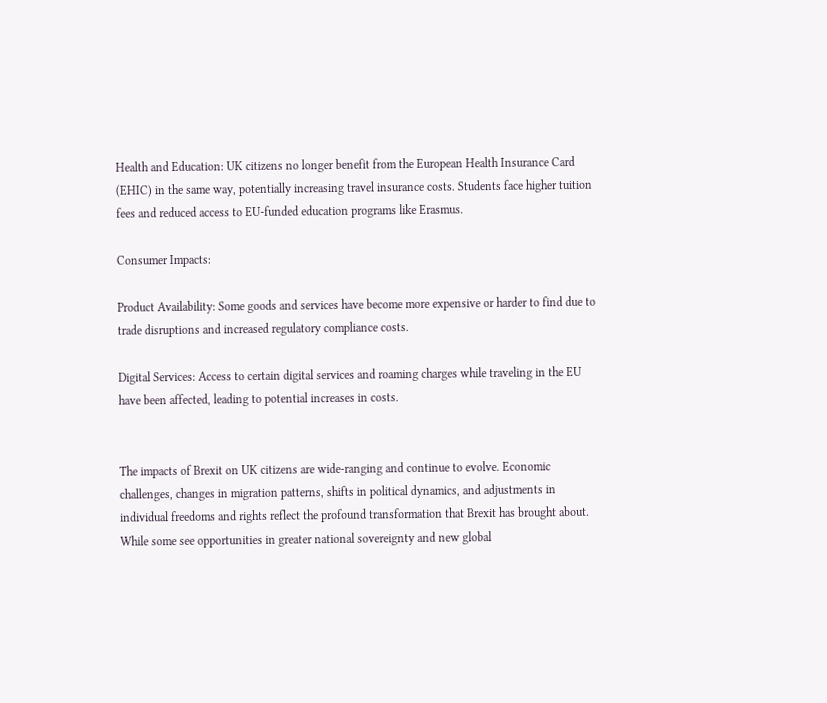Health and Education: UK citizens no longer benefit from the European Health Insurance Card (EHIC) in the same way, potentially increasing travel insurance costs. Students face higher tuition fees and reduced access to EU-funded education programs like Erasmus.

Consumer Impacts:

Product Availability: Some goods and services have become more expensive or harder to find due to trade disruptions and increased regulatory compliance costs.

Digital Services: Access to certain digital services and roaming charges while traveling in the EU have been affected, leading to potential increases in costs.


The impacts of Brexit on UK citizens are wide-ranging and continue to evolve. Economic challenges, changes in migration patterns, shifts in political dynamics, and adjustments in individual freedoms and rights reflect the profound transformation that Brexit has brought about. While some see opportunities in greater national sovereignty and new global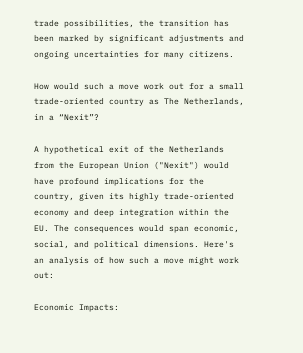trade possibilities, the transition has been marked by significant adjustments and ongoing uncertainties for many citizens.

How would such a move work out for a small trade-oriented country as The Netherlands, in a “Nexit”?

A hypothetical exit of the Netherlands from the European Union ("Nexit") would have profound implications for the country, given its highly trade-oriented economy and deep integration within the EU. The consequences would span economic, social, and political dimensions. Here's an analysis of how such a move might work out:

Economic Impacts: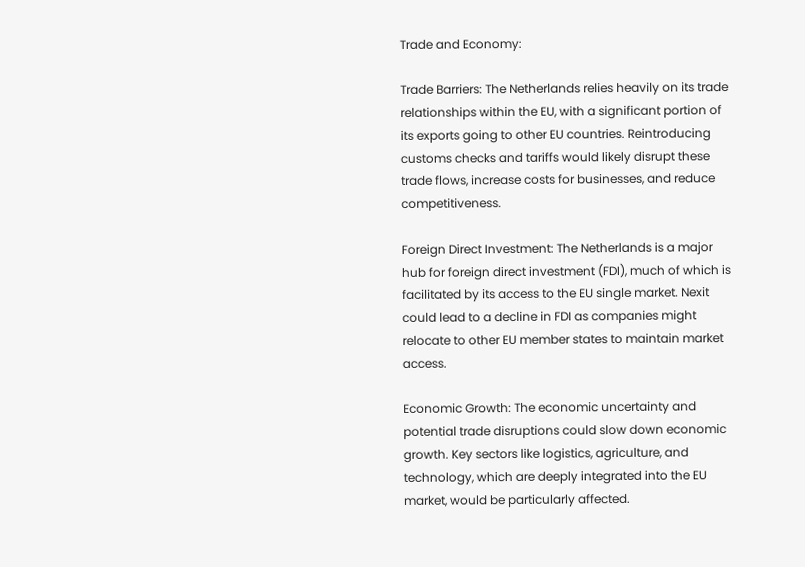Trade and Economy:

Trade Barriers: The Netherlands relies heavily on its trade relationships within the EU, with a significant portion of its exports going to other EU countries. Reintroducing customs checks and tariffs would likely disrupt these trade flows, increase costs for businesses, and reduce competitiveness.

Foreign Direct Investment: The Netherlands is a major hub for foreign direct investment (FDI), much of which is facilitated by its access to the EU single market. Nexit could lead to a decline in FDI as companies might relocate to other EU member states to maintain market access.

Economic Growth: The economic uncertainty and potential trade disruptions could slow down economic growth. Key sectors like logistics, agriculture, and technology, which are deeply integrated into the EU market, would be particularly affected.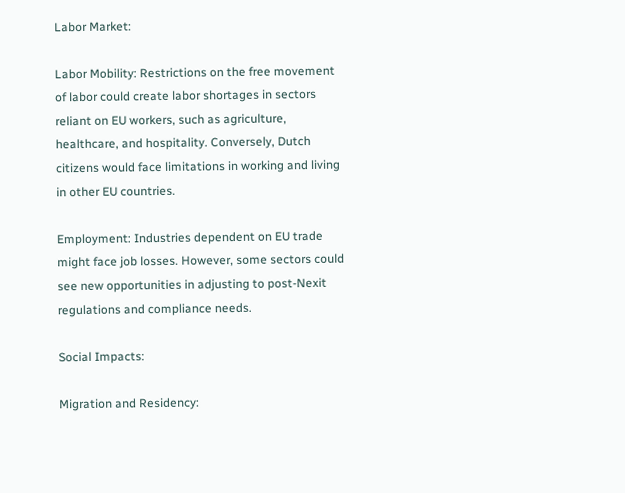Labor Market:

Labor Mobility: Restrictions on the free movement of labor could create labor shortages in sectors reliant on EU workers, such as agriculture, healthcare, and hospitality. Conversely, Dutch citizens would face limitations in working and living in other EU countries.

Employment: Industries dependent on EU trade might face job losses. However, some sectors could see new opportunities in adjusting to post-Nexit regulations and compliance needs.

Social Impacts:

Migration and Residency: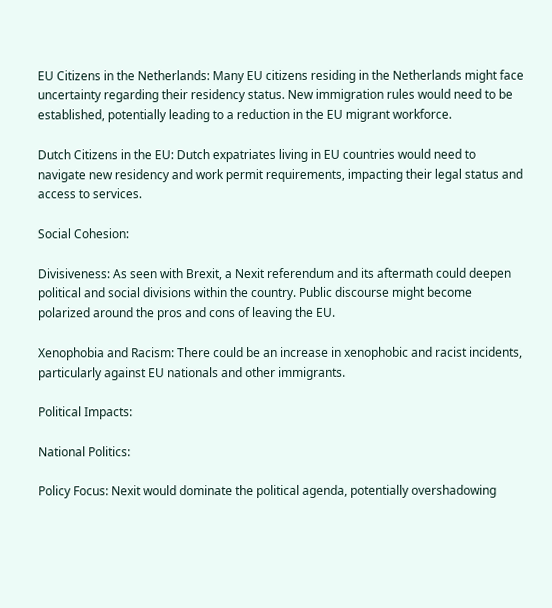EU Citizens in the Netherlands: Many EU citizens residing in the Netherlands might face uncertainty regarding their residency status. New immigration rules would need to be established, potentially leading to a reduction in the EU migrant workforce.

Dutch Citizens in the EU: Dutch expatriates living in EU countries would need to navigate new residency and work permit requirements, impacting their legal status and access to services.

Social Cohesion:

Divisiveness: As seen with Brexit, a Nexit referendum and its aftermath could deepen political and social divisions within the country. Public discourse might become polarized around the pros and cons of leaving the EU.

Xenophobia and Racism: There could be an increase in xenophobic and racist incidents, particularly against EU nationals and other immigrants.

Political Impacts:

National Politics:

Policy Focus: Nexit would dominate the political agenda, potentially overshadowing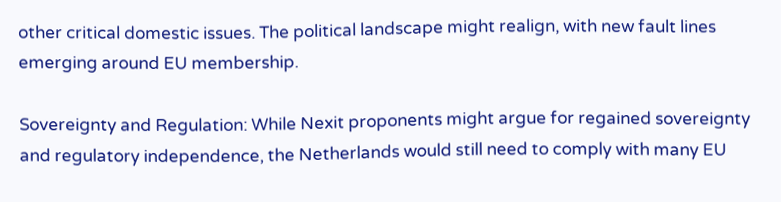other critical domestic issues. The political landscape might realign, with new fault lines emerging around EU membership.

Sovereignty and Regulation: While Nexit proponents might argue for regained sovereignty and regulatory independence, the Netherlands would still need to comply with many EU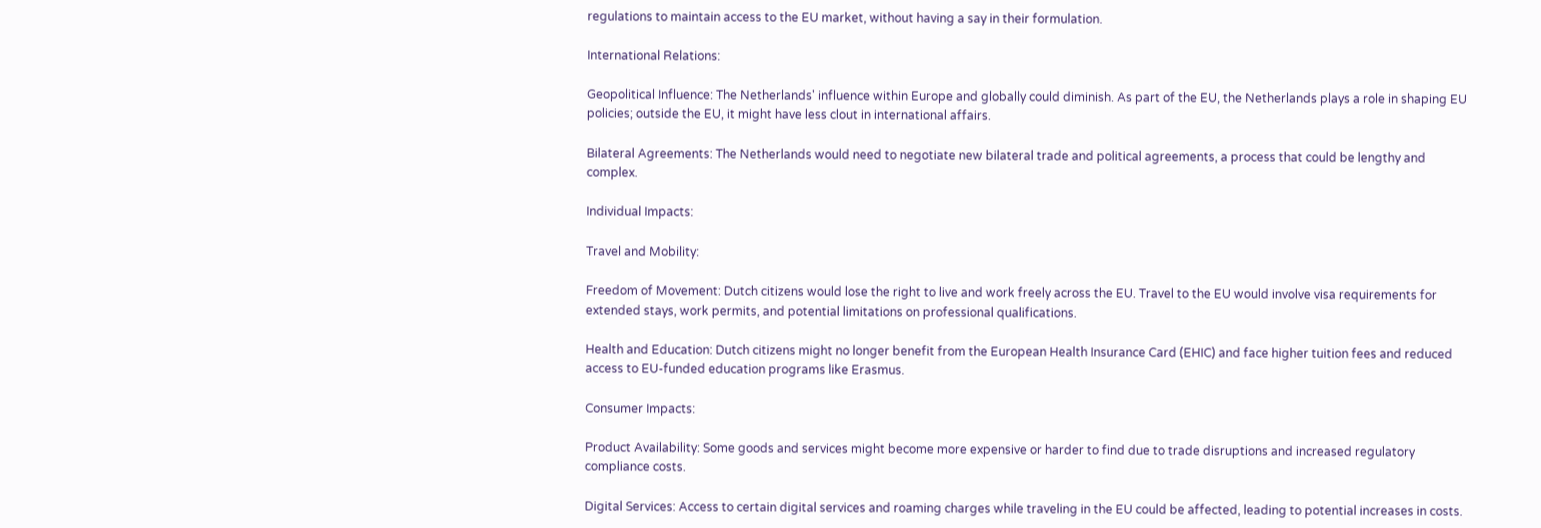regulations to maintain access to the EU market, without having a say in their formulation.

International Relations:

Geopolitical Influence: The Netherlands' influence within Europe and globally could diminish. As part of the EU, the Netherlands plays a role in shaping EU policies; outside the EU, it might have less clout in international affairs.

Bilateral Agreements: The Netherlands would need to negotiate new bilateral trade and political agreements, a process that could be lengthy and complex.

Individual Impacts:

Travel and Mobility:

Freedom of Movement: Dutch citizens would lose the right to live and work freely across the EU. Travel to the EU would involve visa requirements for extended stays, work permits, and potential limitations on professional qualifications.

Health and Education: Dutch citizens might no longer benefit from the European Health Insurance Card (EHIC) and face higher tuition fees and reduced access to EU-funded education programs like Erasmus.

Consumer Impacts:

Product Availability: Some goods and services might become more expensive or harder to find due to trade disruptions and increased regulatory compliance costs.

Digital Services: Access to certain digital services and roaming charges while traveling in the EU could be affected, leading to potential increases in costs.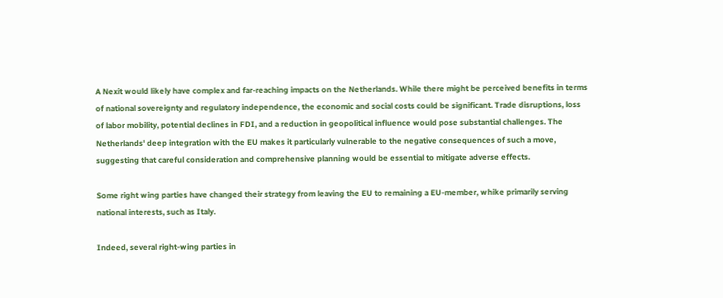A Nexit would likely have complex and far-reaching impacts on the Netherlands. While there might be perceived benefits in terms of national sovereignty and regulatory independence, the economic and social costs could be significant. Trade disruptions, loss of labor mobility, potential declines in FDI, and a reduction in geopolitical influence would pose substantial challenges. The Netherlands' deep integration with the EU makes it particularly vulnerable to the negative consequences of such a move, suggesting that careful consideration and comprehensive planning would be essential to mitigate adverse effects.

Some right wing parties have changed their strategy from leaving the EU to remaining a EU-member, whike primarily serving national interests, such as Italy.

Indeed, several right-wing parties in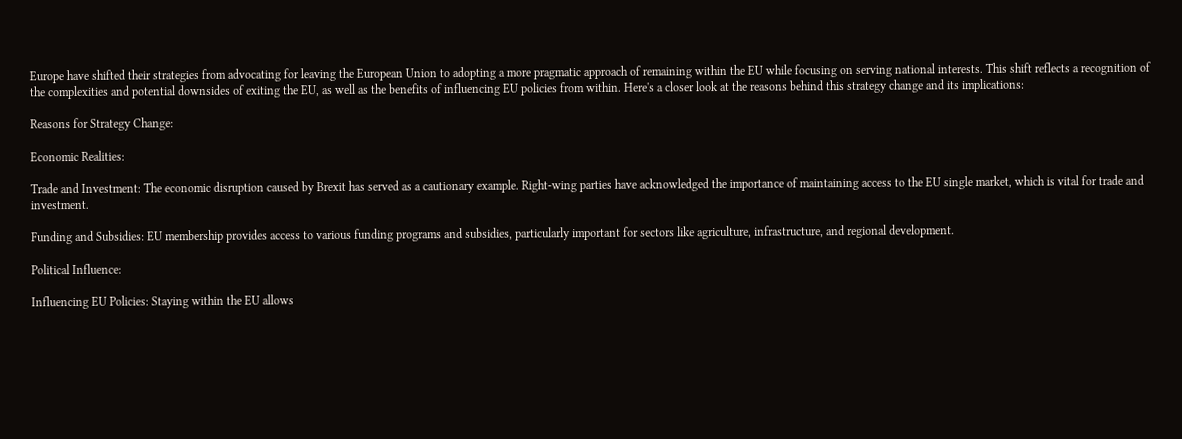Europe have shifted their strategies from advocating for leaving the European Union to adopting a more pragmatic approach of remaining within the EU while focusing on serving national interests. This shift reflects a recognition of the complexities and potential downsides of exiting the EU, as well as the benefits of influencing EU policies from within. Here's a closer look at the reasons behind this strategy change and its implications:

Reasons for Strategy Change:

Economic Realities:

Trade and Investment: The economic disruption caused by Brexit has served as a cautionary example. Right-wing parties have acknowledged the importance of maintaining access to the EU single market, which is vital for trade and investment.

Funding and Subsidies: EU membership provides access to various funding programs and subsidies, particularly important for sectors like agriculture, infrastructure, and regional development.

Political Influence:

Influencing EU Policies: Staying within the EU allows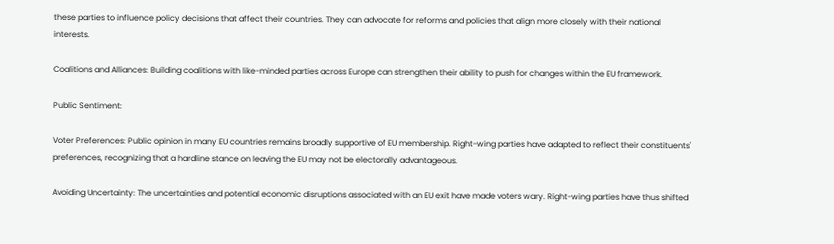these parties to influence policy decisions that affect their countries. They can advocate for reforms and policies that align more closely with their national interests.

Coalitions and Alliances: Building coalitions with like-minded parties across Europe can strengthen their ability to push for changes within the EU framework.

Public Sentiment:

Voter Preferences: Public opinion in many EU countries remains broadly supportive of EU membership. Right-wing parties have adapted to reflect their constituents' preferences, recognizing that a hardline stance on leaving the EU may not be electorally advantageous.

Avoiding Uncertainty: The uncertainties and potential economic disruptions associated with an EU exit have made voters wary. Right-wing parties have thus shifted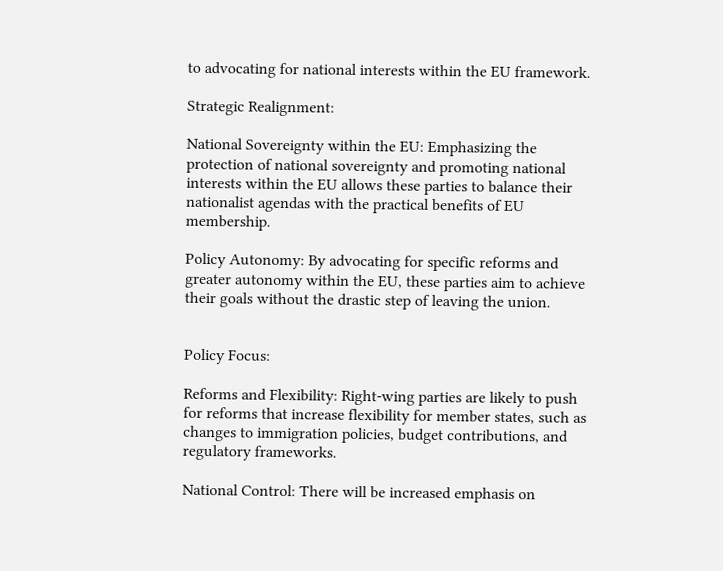to advocating for national interests within the EU framework.

Strategic Realignment:

National Sovereignty within the EU: Emphasizing the protection of national sovereignty and promoting national interests within the EU allows these parties to balance their nationalist agendas with the practical benefits of EU membership.

Policy Autonomy: By advocating for specific reforms and greater autonomy within the EU, these parties aim to achieve their goals without the drastic step of leaving the union.


Policy Focus:

Reforms and Flexibility: Right-wing parties are likely to push for reforms that increase flexibility for member states, such as changes to immigration policies, budget contributions, and regulatory frameworks.

National Control: There will be increased emphasis on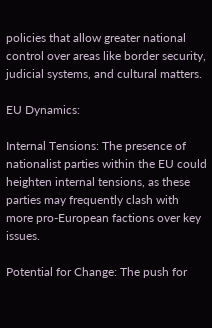policies that allow greater national control over areas like border security, judicial systems, and cultural matters.

EU Dynamics:

Internal Tensions: The presence of nationalist parties within the EU could heighten internal tensions, as these parties may frequently clash with more pro-European factions over key issues.

Potential for Change: The push for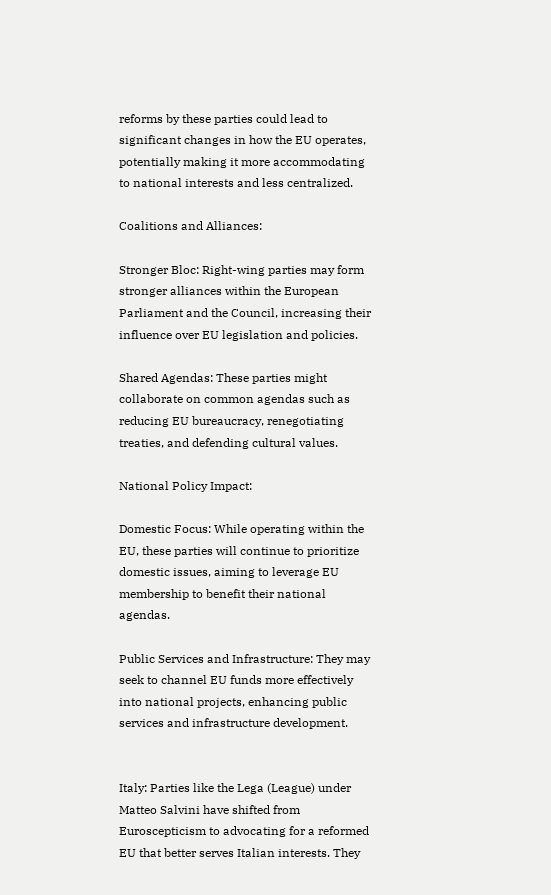reforms by these parties could lead to significant changes in how the EU operates, potentially making it more accommodating to national interests and less centralized.

Coalitions and Alliances:

Stronger Bloc: Right-wing parties may form stronger alliances within the European Parliament and the Council, increasing their influence over EU legislation and policies.

Shared Agendas: These parties might collaborate on common agendas such as reducing EU bureaucracy, renegotiating treaties, and defending cultural values.

National Policy Impact:

Domestic Focus: While operating within the EU, these parties will continue to prioritize domestic issues, aiming to leverage EU membership to benefit their national agendas.

Public Services and Infrastructure: They may seek to channel EU funds more effectively into national projects, enhancing public services and infrastructure development.


Italy: Parties like the Lega (League) under Matteo Salvini have shifted from Euroscepticism to advocating for a reformed EU that better serves Italian interests. They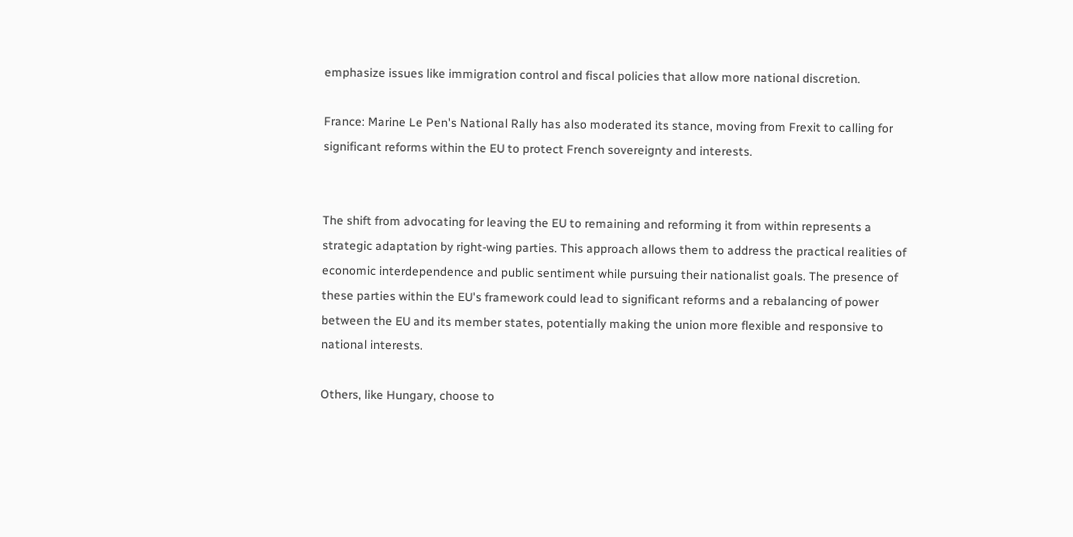emphasize issues like immigration control and fiscal policies that allow more national discretion.

France: Marine Le Pen's National Rally has also moderated its stance, moving from Frexit to calling for significant reforms within the EU to protect French sovereignty and interests.


The shift from advocating for leaving the EU to remaining and reforming it from within represents a strategic adaptation by right-wing parties. This approach allows them to address the practical realities of economic interdependence and public sentiment while pursuing their nationalist goals. The presence of these parties within the EU's framework could lead to significant reforms and a rebalancing of power between the EU and its member states, potentially making the union more flexible and responsive to national interests.

Others, like Hungary, choose to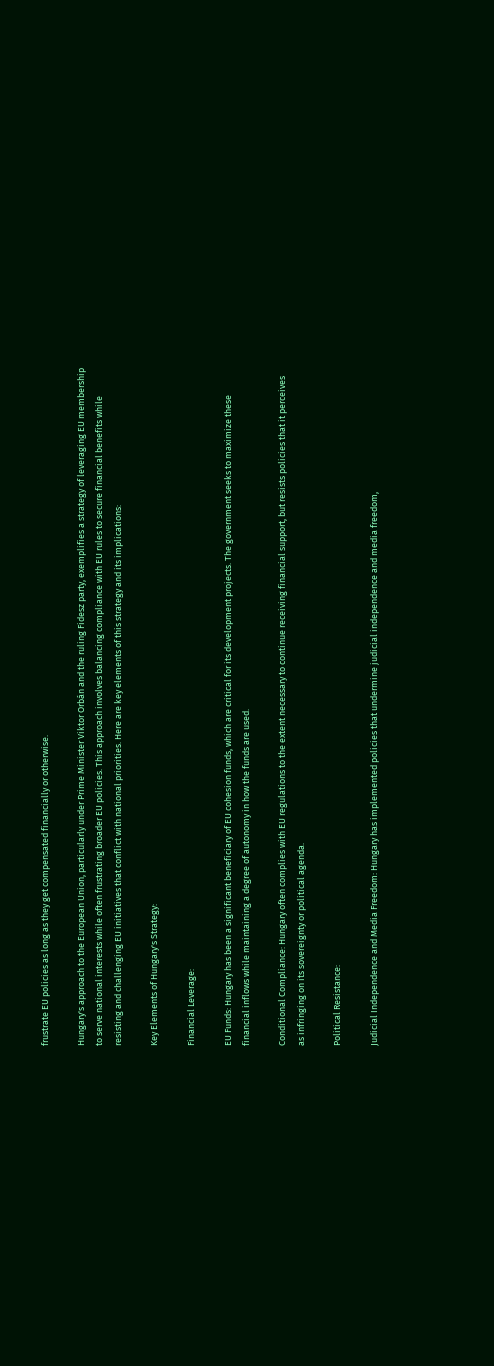frustrate EU policies as long as they get compensated financially or otherwise.

Hungary's approach to the European Union, particularly under Prime Minister Viktor Orbán and the ruling Fidesz party, exemplifies a strategy of leveraging EU membership to serve national interests while often frustrating broader EU policies. This approach involves balancing compliance with EU rules to secure financial benefits while resisting and challenging EU initiatives that conflict with national priorities. Here are key elements of this strategy and its implications:

Key Elements of Hungary's Strategy:

Financial Leverage:

EU Funds: Hungary has been a significant beneficiary of EU cohesion funds, which are critical for its development projects. The government seeks to maximize these financial inflows while maintaining a degree of autonomy in how the funds are used.

Conditional Compliance: Hungary often complies with EU regulations to the extent necessary to continue receiving financial support, but resists policies that it perceives as infringing on its sovereignty or political agenda.

Political Resistance:

Judicial Independence and Media Freedom: Hungary has implemented policies that undermine judicial independence and media freedom,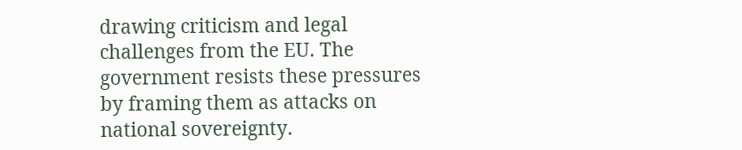drawing criticism and legal challenges from the EU. The government resists these pressures by framing them as attacks on national sovereignty.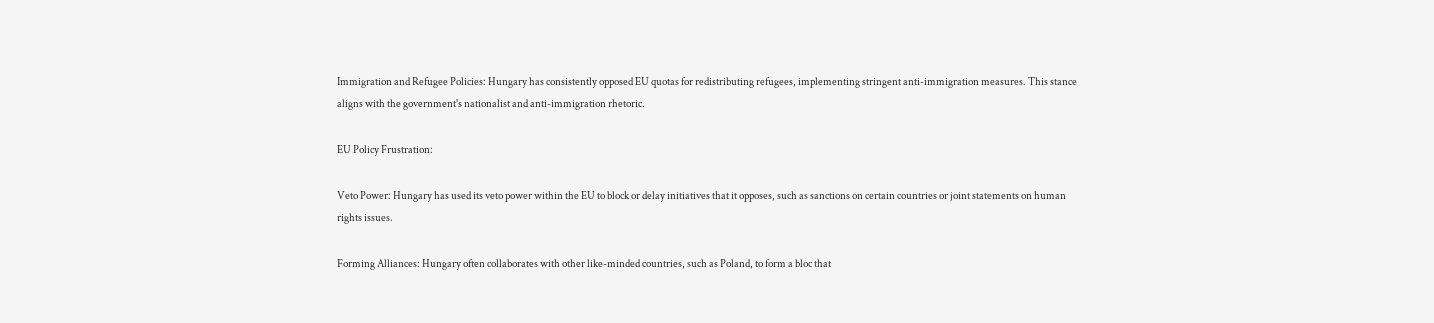Immigration and Refugee Policies: Hungary has consistently opposed EU quotas for redistributing refugees, implementing stringent anti-immigration measures. This stance aligns with the government's nationalist and anti-immigration rhetoric.

EU Policy Frustration:

Veto Power: Hungary has used its veto power within the EU to block or delay initiatives that it opposes, such as sanctions on certain countries or joint statements on human rights issues.

Forming Alliances: Hungary often collaborates with other like-minded countries, such as Poland, to form a bloc that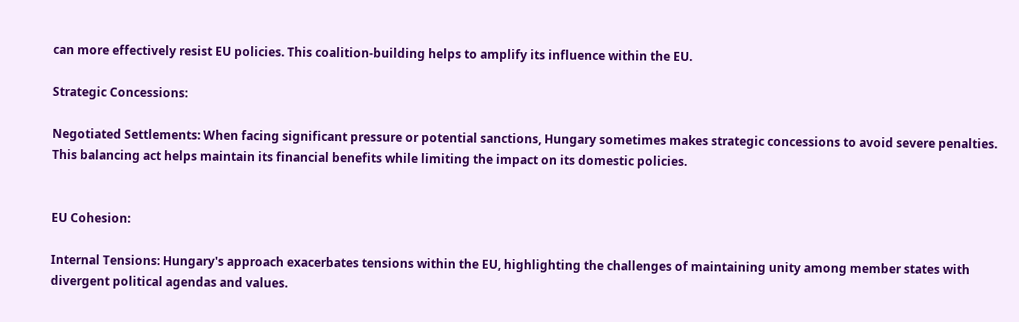can more effectively resist EU policies. This coalition-building helps to amplify its influence within the EU.

Strategic Concessions:

Negotiated Settlements: When facing significant pressure or potential sanctions, Hungary sometimes makes strategic concessions to avoid severe penalties. This balancing act helps maintain its financial benefits while limiting the impact on its domestic policies.


EU Cohesion:

Internal Tensions: Hungary's approach exacerbates tensions within the EU, highlighting the challenges of maintaining unity among member states with divergent political agendas and values.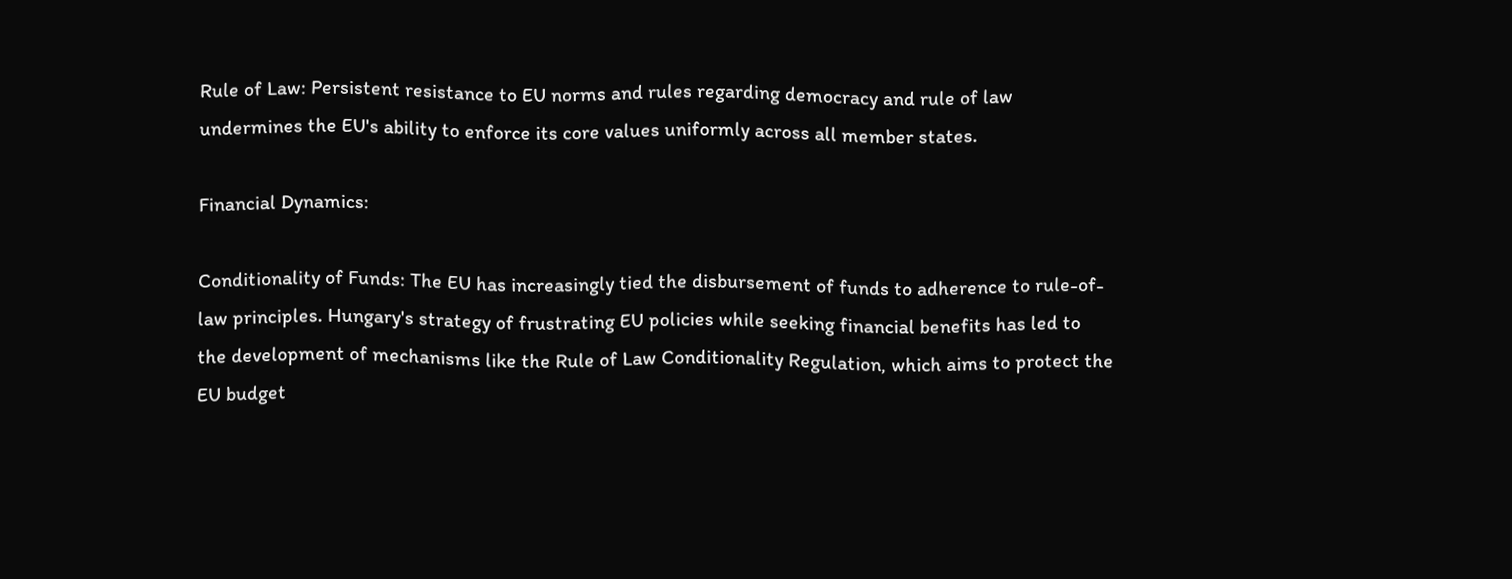Rule of Law: Persistent resistance to EU norms and rules regarding democracy and rule of law undermines the EU's ability to enforce its core values uniformly across all member states.

Financial Dynamics:

Conditionality of Funds: The EU has increasingly tied the disbursement of funds to adherence to rule-of-law principles. Hungary's strategy of frustrating EU policies while seeking financial benefits has led to the development of mechanisms like the Rule of Law Conditionality Regulation, which aims to protect the EU budget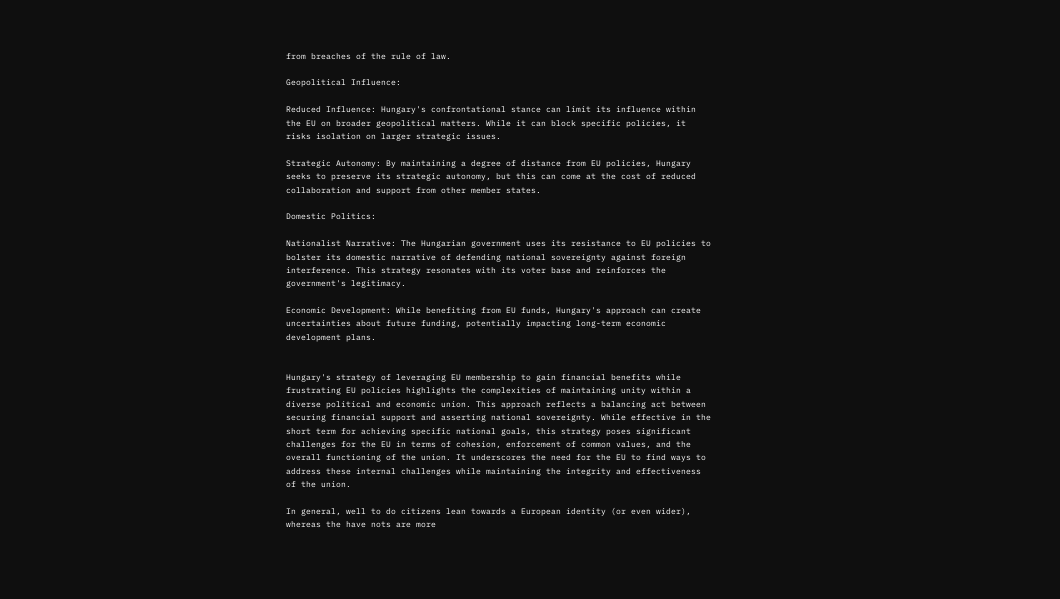from breaches of the rule of law.

Geopolitical Influence:

Reduced Influence: Hungary's confrontational stance can limit its influence within the EU on broader geopolitical matters. While it can block specific policies, it risks isolation on larger strategic issues.

Strategic Autonomy: By maintaining a degree of distance from EU policies, Hungary seeks to preserve its strategic autonomy, but this can come at the cost of reduced collaboration and support from other member states.

Domestic Politics:

Nationalist Narrative: The Hungarian government uses its resistance to EU policies to bolster its domestic narrative of defending national sovereignty against foreign interference. This strategy resonates with its voter base and reinforces the government's legitimacy.

Economic Development: While benefiting from EU funds, Hungary's approach can create uncertainties about future funding, potentially impacting long-term economic development plans.


Hungary's strategy of leveraging EU membership to gain financial benefits while frustrating EU policies highlights the complexities of maintaining unity within a diverse political and economic union. This approach reflects a balancing act between securing financial support and asserting national sovereignty. While effective in the short term for achieving specific national goals, this strategy poses significant challenges for the EU in terms of cohesion, enforcement of common values, and the overall functioning of the union. It underscores the need for the EU to find ways to address these internal challenges while maintaining the integrity and effectiveness of the union.

In general, well to do citizens lean towards a European identity (or even wider), whereas the have nots are more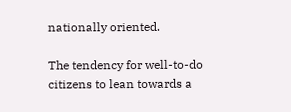nationally oriented.

The tendency for well-to-do citizens to lean towards a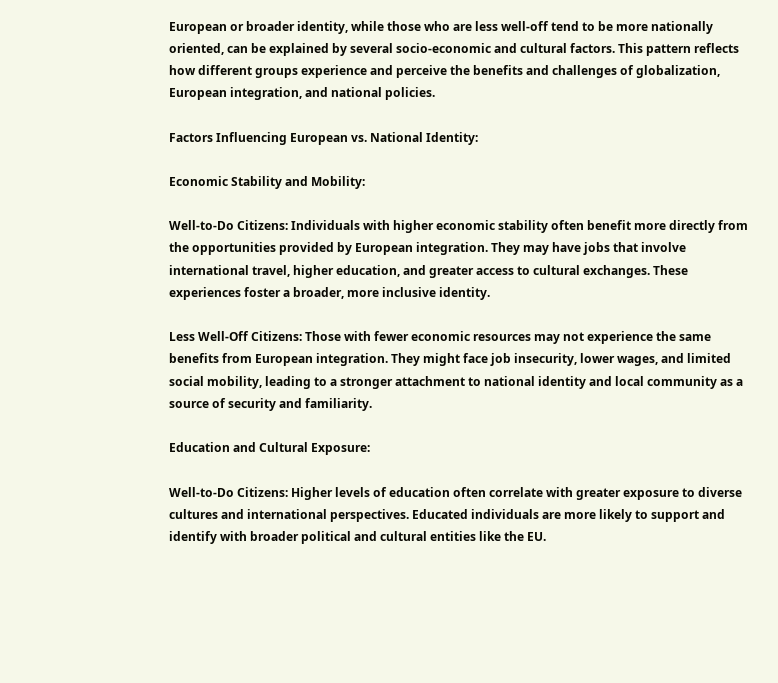European or broader identity, while those who are less well-off tend to be more nationally oriented, can be explained by several socio-economic and cultural factors. This pattern reflects how different groups experience and perceive the benefits and challenges of globalization, European integration, and national policies.

Factors Influencing European vs. National Identity:

Economic Stability and Mobility:

Well-to-Do Citizens: Individuals with higher economic stability often benefit more directly from the opportunities provided by European integration. They may have jobs that involve international travel, higher education, and greater access to cultural exchanges. These experiences foster a broader, more inclusive identity.

Less Well-Off Citizens: Those with fewer economic resources may not experience the same benefits from European integration. They might face job insecurity, lower wages, and limited social mobility, leading to a stronger attachment to national identity and local community as a source of security and familiarity.

Education and Cultural Exposure:

Well-to-Do Citizens: Higher levels of education often correlate with greater exposure to diverse cultures and international perspectives. Educated individuals are more likely to support and identify with broader political and cultural entities like the EU.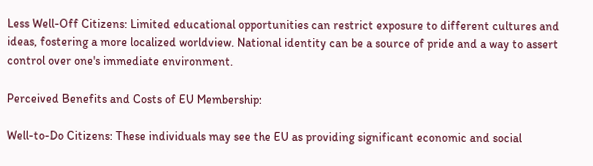Less Well-Off Citizens: Limited educational opportunities can restrict exposure to different cultures and ideas, fostering a more localized worldview. National identity can be a source of pride and a way to assert control over one's immediate environment.

Perceived Benefits and Costs of EU Membership:

Well-to-Do Citizens: These individuals may see the EU as providing significant economic and social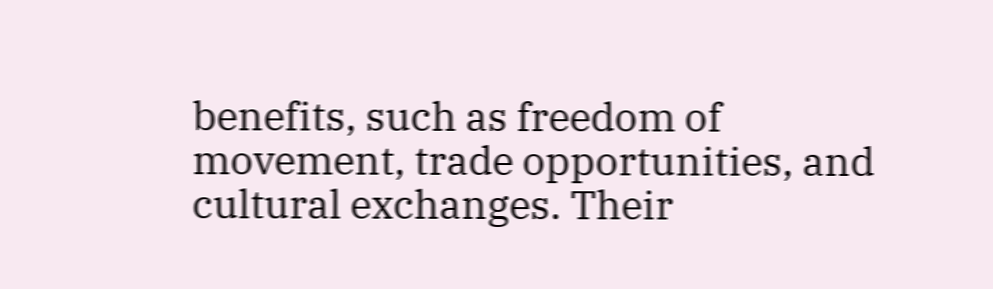benefits, such as freedom of movement, trade opportunities, and cultural exchanges. Their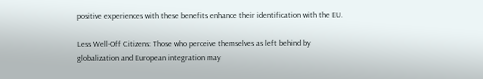positive experiences with these benefits enhance their identification with the EU.

Less Well-Off Citizens: Those who perceive themselves as left behind by globalization and European integration may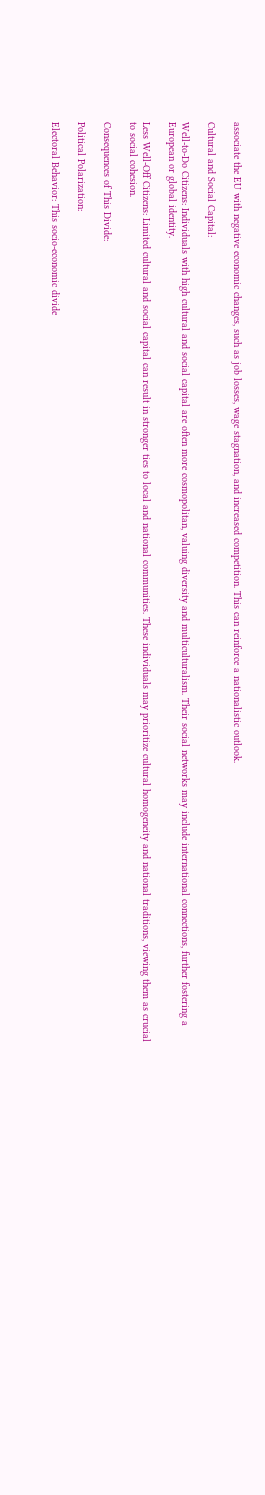associate the EU with negative economic changes, such as job losses, wage stagnation, and increased competition. This can reinforce a nationalistic outlook.

Cultural and Social Capital:

Well-to-Do Citizens: Individuals with high cultural and social capital are often more cosmopolitan, valuing diversity and multiculturalism. Their social networks may include international connections, further fostering a European or global identity.

Less Well-Off Citizens: Limited cultural and social capital can result in stronger ties to local and national communities. These individuals may prioritize cultural homogeneity and national traditions, viewing them as crucial to social cohesion.

Consequences of This Divide:

Political Polarization:

Electoral Behavior: This socio-economic divide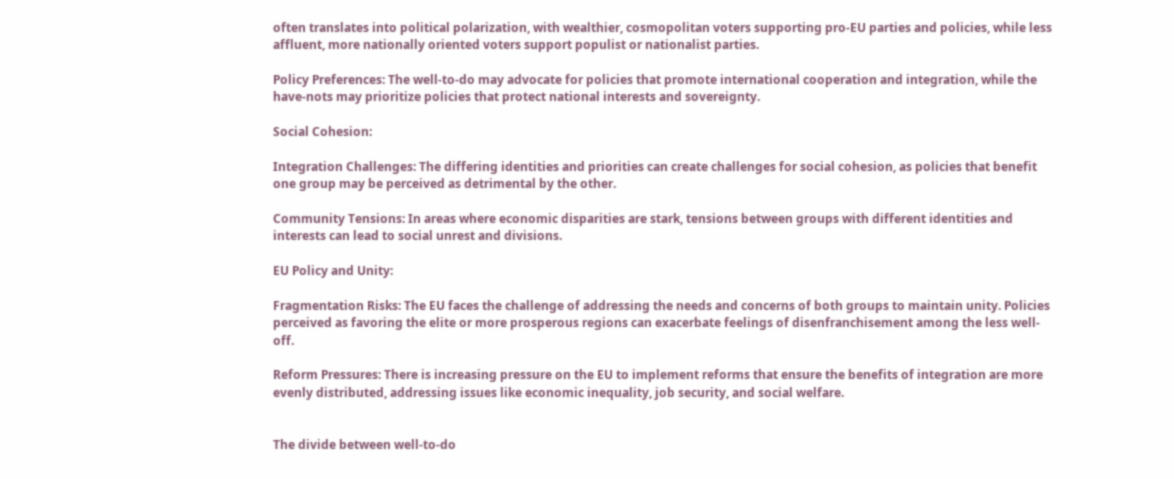often translates into political polarization, with wealthier, cosmopolitan voters supporting pro-EU parties and policies, while less affluent, more nationally oriented voters support populist or nationalist parties.

Policy Preferences: The well-to-do may advocate for policies that promote international cooperation and integration, while the have-nots may prioritize policies that protect national interests and sovereignty.

Social Cohesion:

Integration Challenges: The differing identities and priorities can create challenges for social cohesion, as policies that benefit one group may be perceived as detrimental by the other.

Community Tensions: In areas where economic disparities are stark, tensions between groups with different identities and interests can lead to social unrest and divisions.

EU Policy and Unity:

Fragmentation Risks: The EU faces the challenge of addressing the needs and concerns of both groups to maintain unity. Policies perceived as favoring the elite or more prosperous regions can exacerbate feelings of disenfranchisement among the less well-off.

Reform Pressures: There is increasing pressure on the EU to implement reforms that ensure the benefits of integration are more evenly distributed, addressing issues like economic inequality, job security, and social welfare.


The divide between well-to-do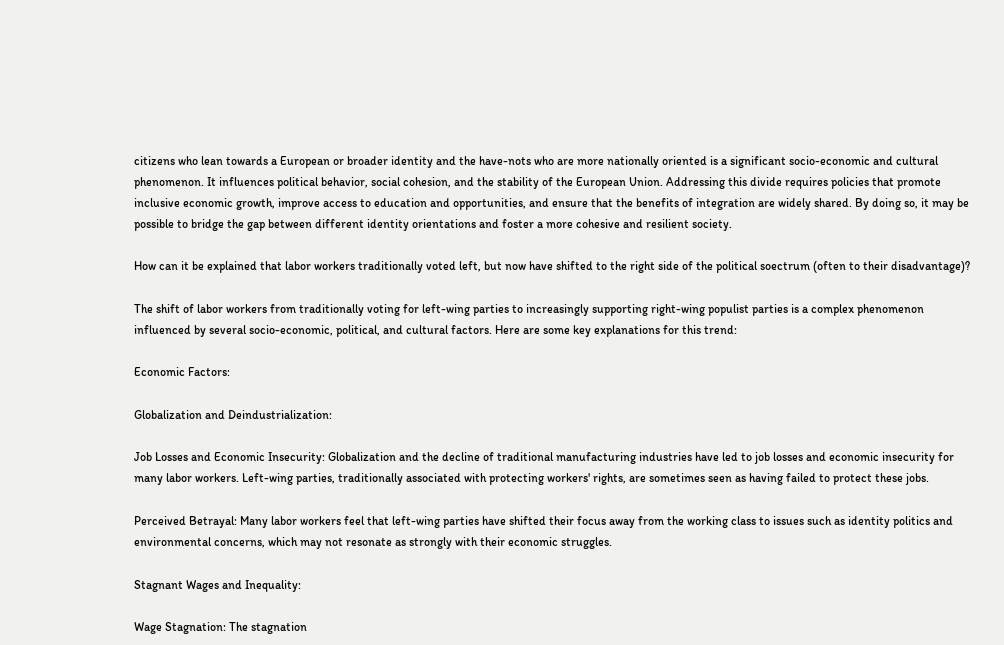citizens who lean towards a European or broader identity and the have-nots who are more nationally oriented is a significant socio-economic and cultural phenomenon. It influences political behavior, social cohesion, and the stability of the European Union. Addressing this divide requires policies that promote inclusive economic growth, improve access to education and opportunities, and ensure that the benefits of integration are widely shared. By doing so, it may be possible to bridge the gap between different identity orientations and foster a more cohesive and resilient society.

How can it be explained that labor workers traditionally voted left, but now have shifted to the right side of the political soectrum (often to their disadvantage)?

The shift of labor workers from traditionally voting for left-wing parties to increasingly supporting right-wing populist parties is a complex phenomenon influenced by several socio-economic, political, and cultural factors. Here are some key explanations for this trend:

Economic Factors:

Globalization and Deindustrialization:

Job Losses and Economic Insecurity: Globalization and the decline of traditional manufacturing industries have led to job losses and economic insecurity for many labor workers. Left-wing parties, traditionally associated with protecting workers' rights, are sometimes seen as having failed to protect these jobs.

Perceived Betrayal: Many labor workers feel that left-wing parties have shifted their focus away from the working class to issues such as identity politics and environmental concerns, which may not resonate as strongly with their economic struggles.

Stagnant Wages and Inequality:

Wage Stagnation: The stagnation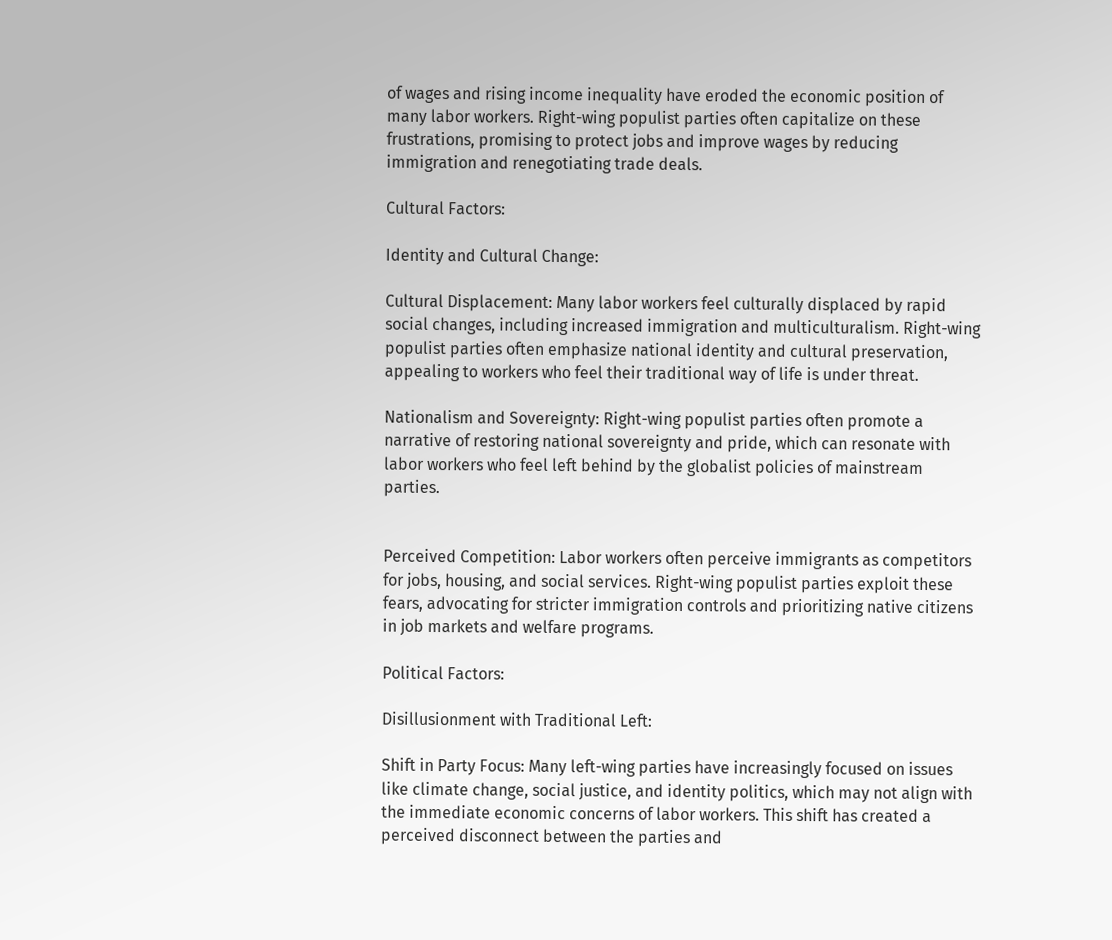of wages and rising income inequality have eroded the economic position of many labor workers. Right-wing populist parties often capitalize on these frustrations, promising to protect jobs and improve wages by reducing immigration and renegotiating trade deals.

Cultural Factors:

Identity and Cultural Change:

Cultural Displacement: Many labor workers feel culturally displaced by rapid social changes, including increased immigration and multiculturalism. Right-wing populist parties often emphasize national identity and cultural preservation, appealing to workers who feel their traditional way of life is under threat.

Nationalism and Sovereignty: Right-wing populist parties often promote a narrative of restoring national sovereignty and pride, which can resonate with labor workers who feel left behind by the globalist policies of mainstream parties.


Perceived Competition: Labor workers often perceive immigrants as competitors for jobs, housing, and social services. Right-wing populist parties exploit these fears, advocating for stricter immigration controls and prioritizing native citizens in job markets and welfare programs.

Political Factors:

Disillusionment with Traditional Left:

Shift in Party Focus: Many left-wing parties have increasingly focused on issues like climate change, social justice, and identity politics, which may not align with the immediate economic concerns of labor workers. This shift has created a perceived disconnect between the parties and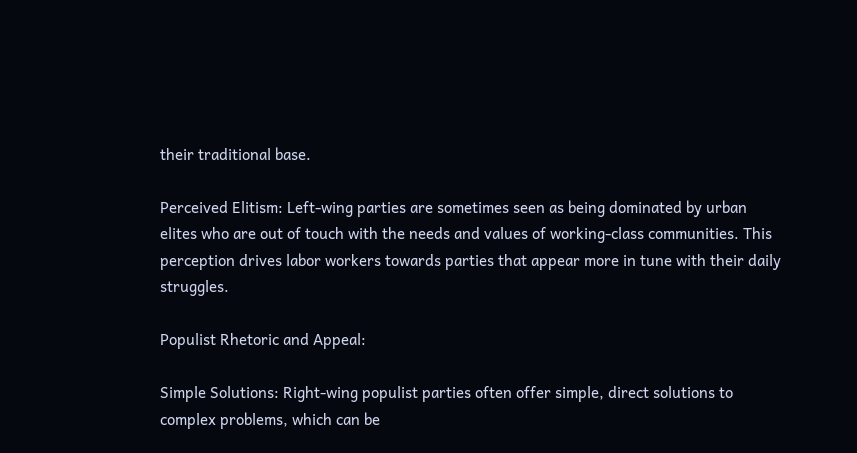their traditional base.

Perceived Elitism: Left-wing parties are sometimes seen as being dominated by urban elites who are out of touch with the needs and values of working-class communities. This perception drives labor workers towards parties that appear more in tune with their daily struggles.

Populist Rhetoric and Appeal:

Simple Solutions: Right-wing populist parties often offer simple, direct solutions to complex problems, which can be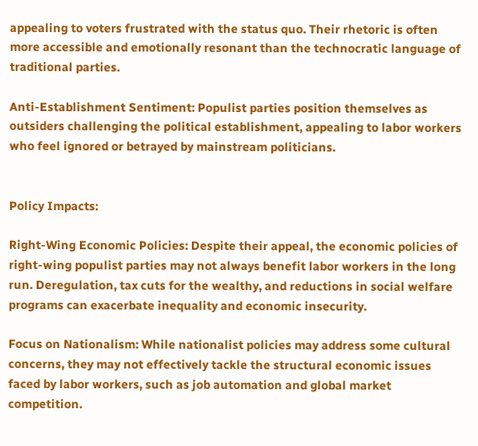appealing to voters frustrated with the status quo. Their rhetoric is often more accessible and emotionally resonant than the technocratic language of traditional parties.

Anti-Establishment Sentiment: Populist parties position themselves as outsiders challenging the political establishment, appealing to labor workers who feel ignored or betrayed by mainstream politicians.


Policy Impacts:

Right-Wing Economic Policies: Despite their appeal, the economic policies of right-wing populist parties may not always benefit labor workers in the long run. Deregulation, tax cuts for the wealthy, and reductions in social welfare programs can exacerbate inequality and economic insecurity.

Focus on Nationalism: While nationalist policies may address some cultural concerns, they may not effectively tackle the structural economic issues faced by labor workers, such as job automation and global market competition.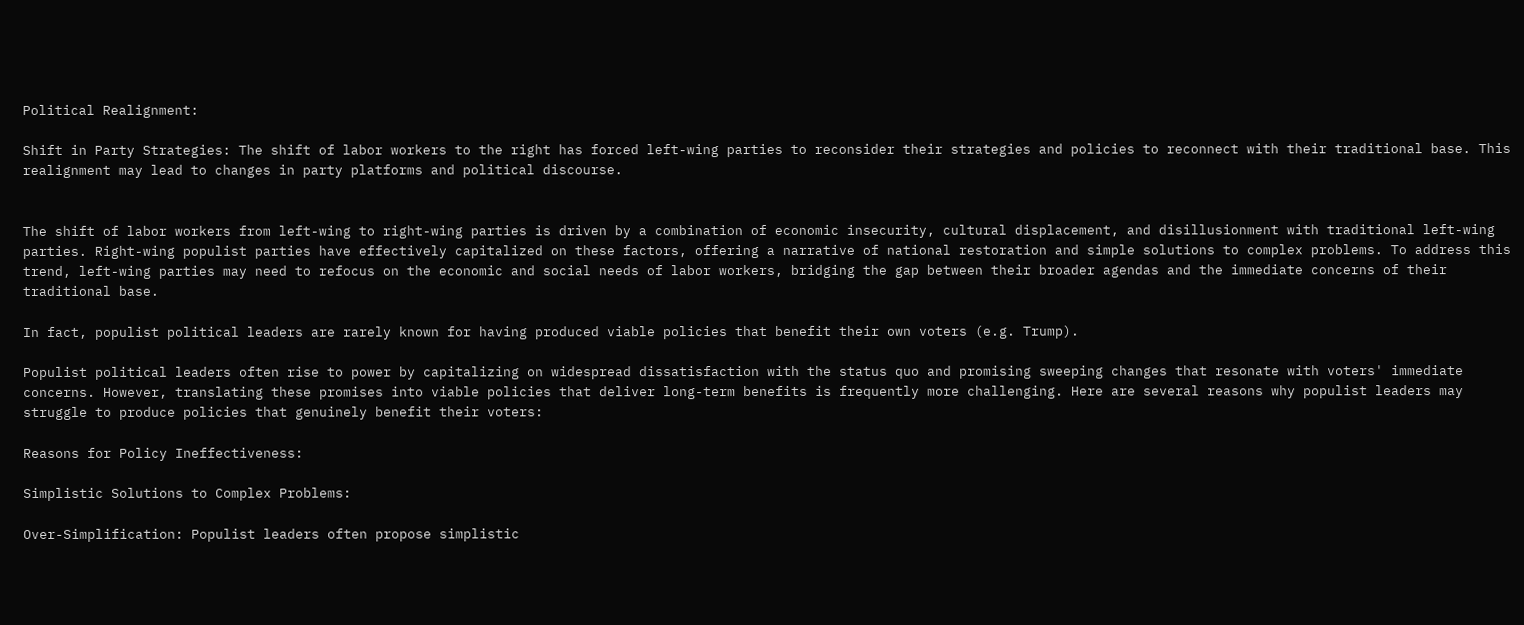Political Realignment:

Shift in Party Strategies: The shift of labor workers to the right has forced left-wing parties to reconsider their strategies and policies to reconnect with their traditional base. This realignment may lead to changes in party platforms and political discourse.


The shift of labor workers from left-wing to right-wing parties is driven by a combination of economic insecurity, cultural displacement, and disillusionment with traditional left-wing parties. Right-wing populist parties have effectively capitalized on these factors, offering a narrative of national restoration and simple solutions to complex problems. To address this trend, left-wing parties may need to refocus on the economic and social needs of labor workers, bridging the gap between their broader agendas and the immediate concerns of their traditional base.

In fact, populist political leaders are rarely known for having produced viable policies that benefit their own voters (e.g. Trump).

Populist political leaders often rise to power by capitalizing on widespread dissatisfaction with the status quo and promising sweeping changes that resonate with voters' immediate concerns. However, translating these promises into viable policies that deliver long-term benefits is frequently more challenging. Here are several reasons why populist leaders may struggle to produce policies that genuinely benefit their voters:

Reasons for Policy Ineffectiveness:

Simplistic Solutions to Complex Problems:

Over-Simplification: Populist leaders often propose simplistic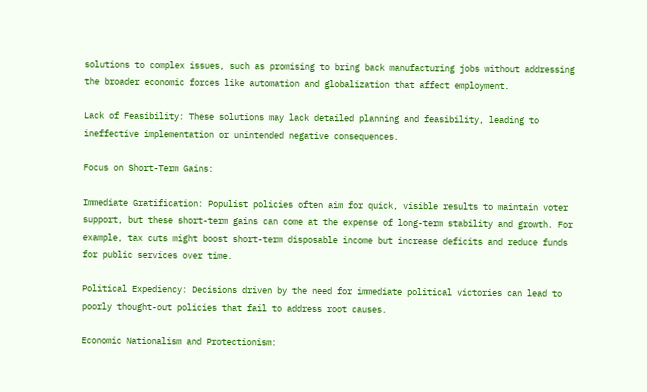solutions to complex issues, such as promising to bring back manufacturing jobs without addressing the broader economic forces like automation and globalization that affect employment.

Lack of Feasibility: These solutions may lack detailed planning and feasibility, leading to ineffective implementation or unintended negative consequences.

Focus on Short-Term Gains:

Immediate Gratification: Populist policies often aim for quick, visible results to maintain voter support, but these short-term gains can come at the expense of long-term stability and growth. For example, tax cuts might boost short-term disposable income but increase deficits and reduce funds for public services over time.

Political Expediency: Decisions driven by the need for immediate political victories can lead to poorly thought-out policies that fail to address root causes.

Economic Nationalism and Protectionism: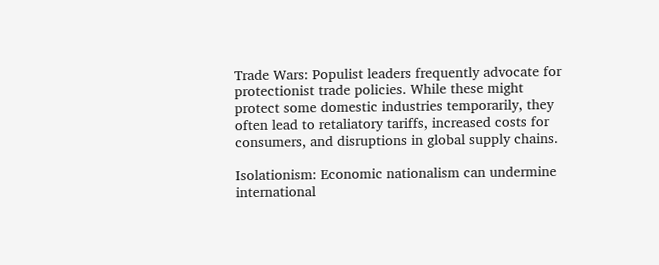Trade Wars: Populist leaders frequently advocate for protectionist trade policies. While these might protect some domestic industries temporarily, they often lead to retaliatory tariffs, increased costs for consumers, and disruptions in global supply chains.

Isolationism: Economic nationalism can undermine international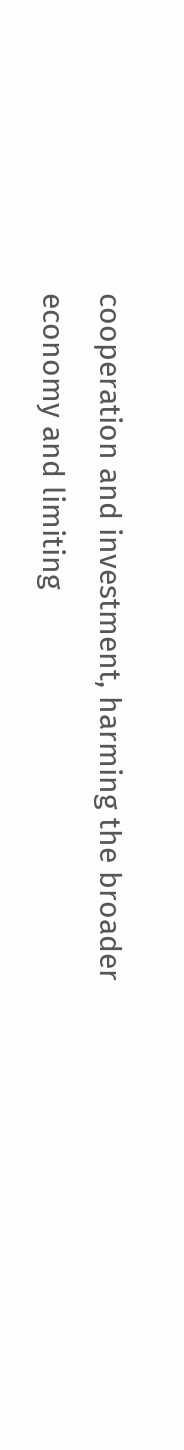cooperation and investment, harming the broader economy and limiting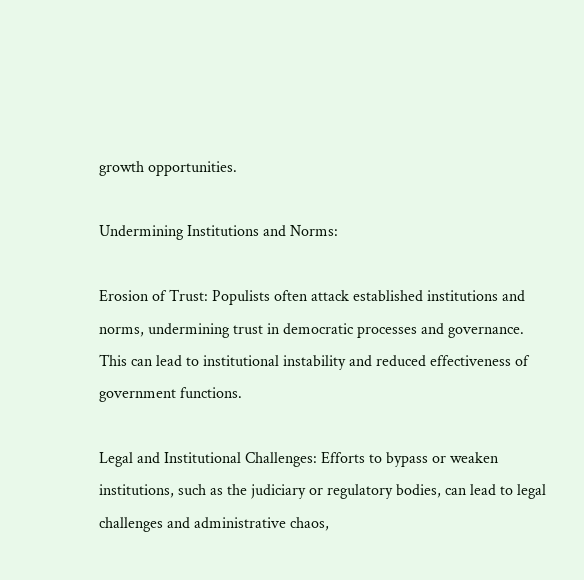growth opportunities.

Undermining Institutions and Norms:

Erosion of Trust: Populists often attack established institutions and norms, undermining trust in democratic processes and governance. This can lead to institutional instability and reduced effectiveness of government functions.

Legal and Institutional Challenges: Efforts to bypass or weaken institutions, such as the judiciary or regulatory bodies, can lead to legal challenges and administrative chaos,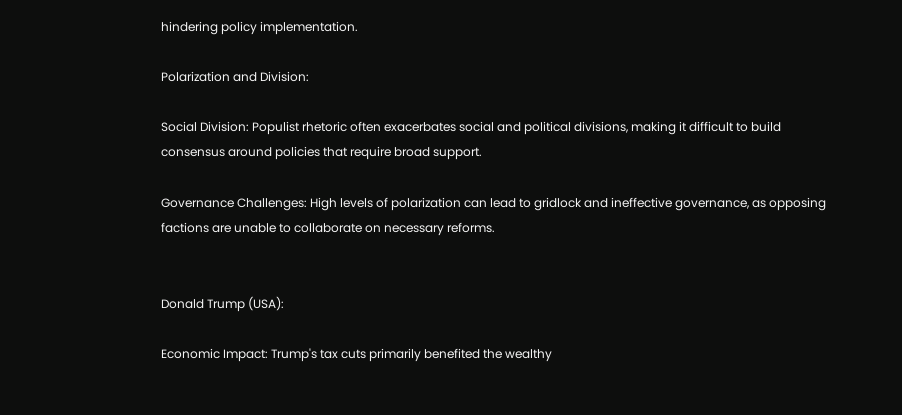hindering policy implementation.

Polarization and Division:

Social Division: Populist rhetoric often exacerbates social and political divisions, making it difficult to build consensus around policies that require broad support.

Governance Challenges: High levels of polarization can lead to gridlock and ineffective governance, as opposing factions are unable to collaborate on necessary reforms.


Donald Trump (USA):

Economic Impact: Trump's tax cuts primarily benefited the wealthy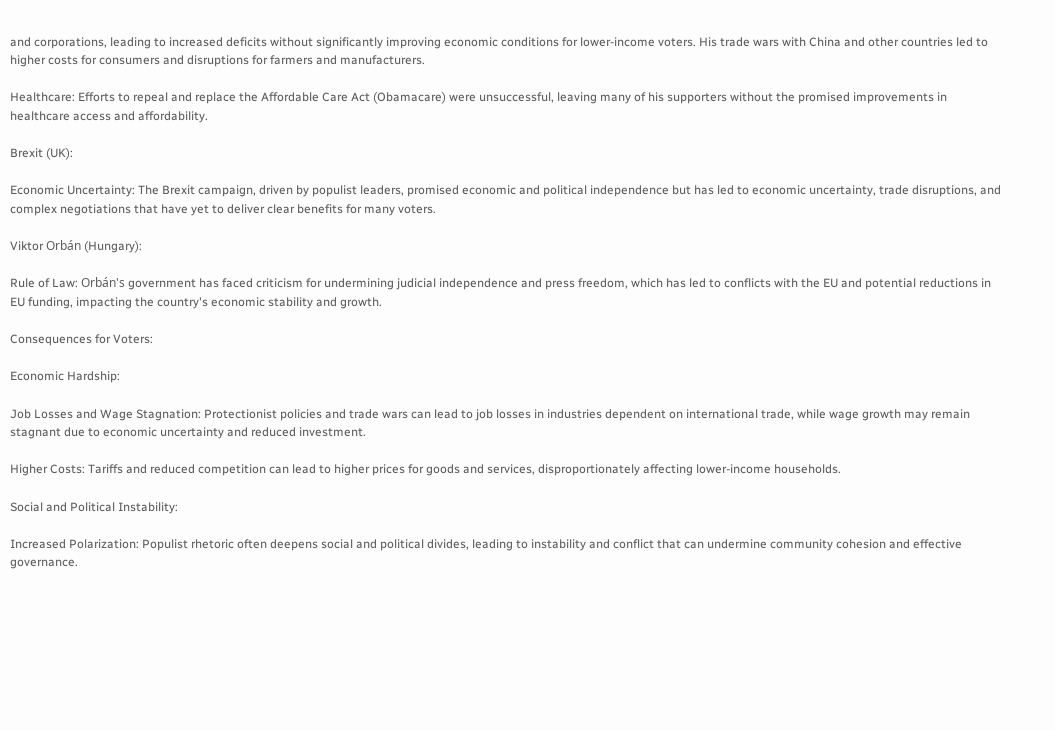and corporations, leading to increased deficits without significantly improving economic conditions for lower-income voters. His trade wars with China and other countries led to higher costs for consumers and disruptions for farmers and manufacturers.

Healthcare: Efforts to repeal and replace the Affordable Care Act (Obamacare) were unsuccessful, leaving many of his supporters without the promised improvements in healthcare access and affordability.

Brexit (UK):

Economic Uncertainty: The Brexit campaign, driven by populist leaders, promised economic and political independence but has led to economic uncertainty, trade disruptions, and complex negotiations that have yet to deliver clear benefits for many voters.

Viktor Orbán (Hungary):

Rule of Law: Orbán's government has faced criticism for undermining judicial independence and press freedom, which has led to conflicts with the EU and potential reductions in EU funding, impacting the country's economic stability and growth.

Consequences for Voters:

Economic Hardship:

Job Losses and Wage Stagnation: Protectionist policies and trade wars can lead to job losses in industries dependent on international trade, while wage growth may remain stagnant due to economic uncertainty and reduced investment.

Higher Costs: Tariffs and reduced competition can lead to higher prices for goods and services, disproportionately affecting lower-income households.

Social and Political Instability:

Increased Polarization: Populist rhetoric often deepens social and political divides, leading to instability and conflict that can undermine community cohesion and effective governance.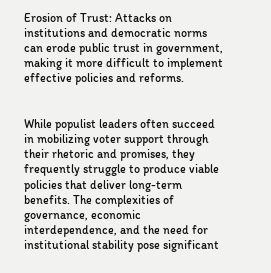Erosion of Trust: Attacks on institutions and democratic norms can erode public trust in government, making it more difficult to implement effective policies and reforms.


While populist leaders often succeed in mobilizing voter support through their rhetoric and promises, they frequently struggle to produce viable policies that deliver long-term benefits. The complexities of governance, economic interdependence, and the need for institutional stability pose significant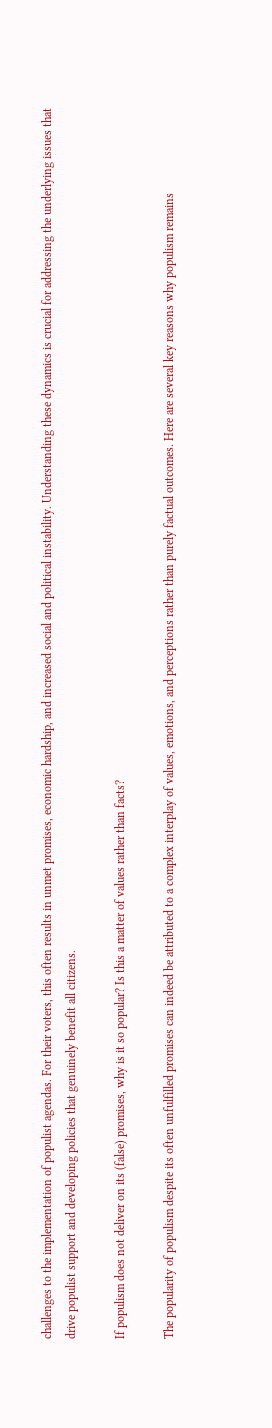challenges to the implementation of populist agendas. For their voters, this often results in unmet promises, economic hardship, and increased social and political instability. Understanding these dynamics is crucial for addressing the underlying issues that drive populist support and developing policies that genuinely benefit all citizens.

If populism does not deliver on its (false) promises, why is it so popular? Is this a matter of values rather than facts?

The popularity of populism despite its often unfulfilled promises can indeed be attributed to a complex interplay of values, emotions, and perceptions rather than purely factual outcomes. Here are several key reasons why populism remains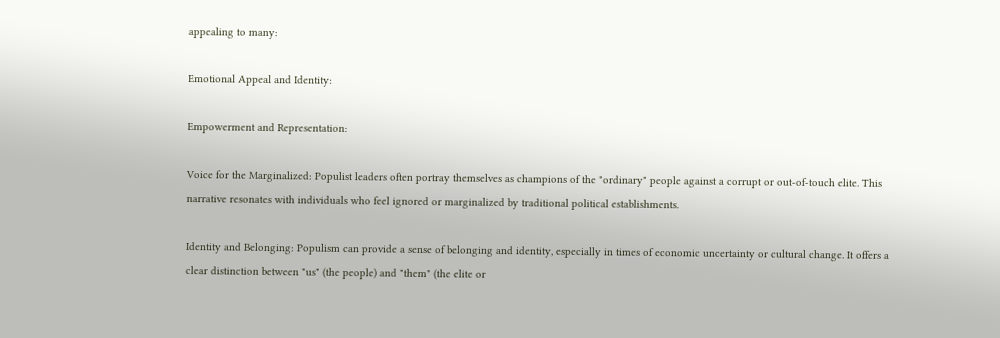appealing to many:

Emotional Appeal and Identity:

Empowerment and Representation:

Voice for the Marginalized: Populist leaders often portray themselves as champions of the "ordinary" people against a corrupt or out-of-touch elite. This narrative resonates with individuals who feel ignored or marginalized by traditional political establishments.

Identity and Belonging: Populism can provide a sense of belonging and identity, especially in times of economic uncertainty or cultural change. It offers a clear distinction between "us" (the people) and "them" (the elite or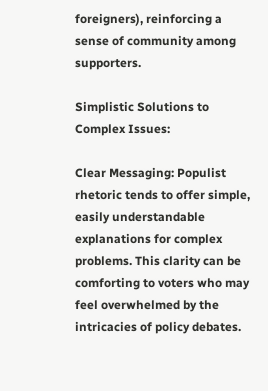foreigners), reinforcing a sense of community among supporters.

Simplistic Solutions to Complex Issues:

Clear Messaging: Populist rhetoric tends to offer simple, easily understandable explanations for complex problems. This clarity can be comforting to voters who may feel overwhelmed by the intricacies of policy debates.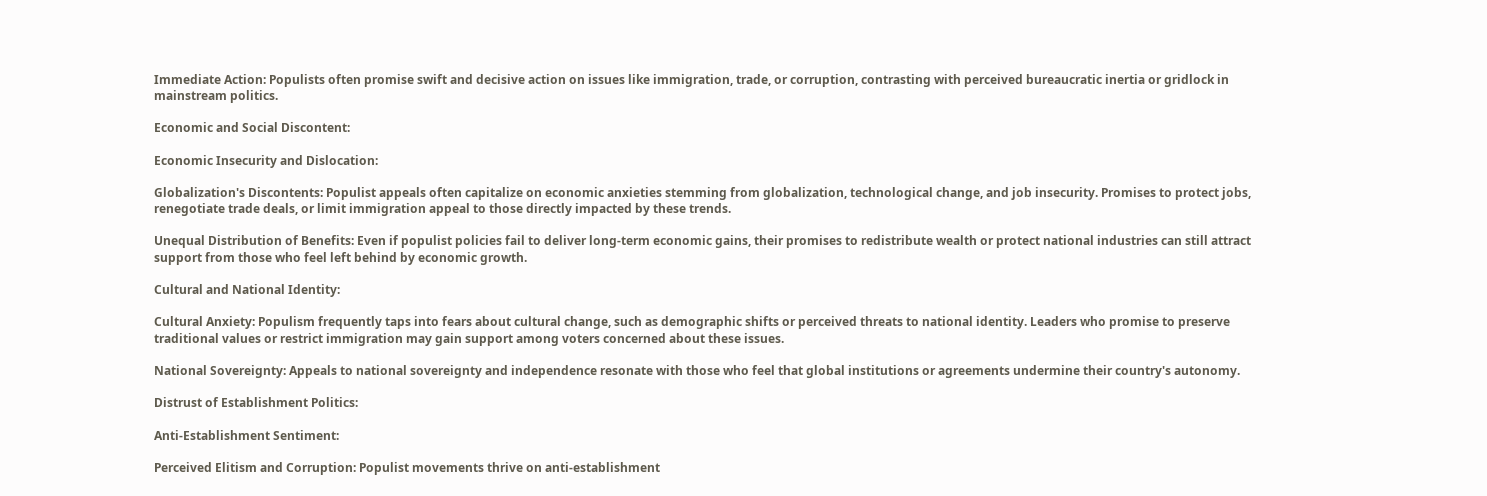Immediate Action: Populists often promise swift and decisive action on issues like immigration, trade, or corruption, contrasting with perceived bureaucratic inertia or gridlock in mainstream politics.

Economic and Social Discontent:

Economic Insecurity and Dislocation:

Globalization's Discontents: Populist appeals often capitalize on economic anxieties stemming from globalization, technological change, and job insecurity. Promises to protect jobs, renegotiate trade deals, or limit immigration appeal to those directly impacted by these trends.

Unequal Distribution of Benefits: Even if populist policies fail to deliver long-term economic gains, their promises to redistribute wealth or protect national industries can still attract support from those who feel left behind by economic growth.

Cultural and National Identity:

Cultural Anxiety: Populism frequently taps into fears about cultural change, such as demographic shifts or perceived threats to national identity. Leaders who promise to preserve traditional values or restrict immigration may gain support among voters concerned about these issues.

National Sovereignty: Appeals to national sovereignty and independence resonate with those who feel that global institutions or agreements undermine their country's autonomy.

Distrust of Establishment Politics:

Anti-Establishment Sentiment:

Perceived Elitism and Corruption: Populist movements thrive on anti-establishment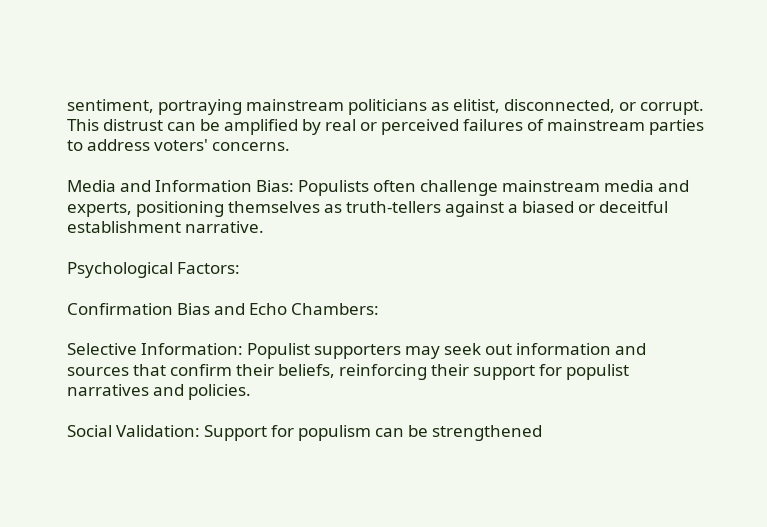sentiment, portraying mainstream politicians as elitist, disconnected, or corrupt. This distrust can be amplified by real or perceived failures of mainstream parties to address voters' concerns.

Media and Information Bias: Populists often challenge mainstream media and experts, positioning themselves as truth-tellers against a biased or deceitful establishment narrative.

Psychological Factors:

Confirmation Bias and Echo Chambers:

Selective Information: Populist supporters may seek out information and sources that confirm their beliefs, reinforcing their support for populist narratives and policies.

Social Validation: Support for populism can be strengthened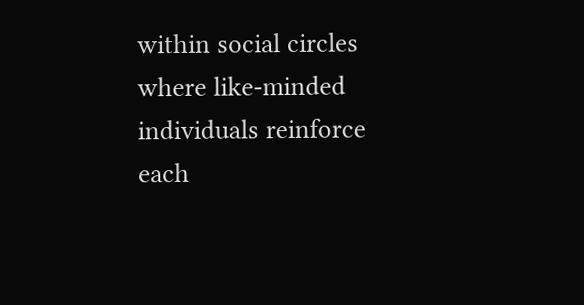within social circles where like-minded individuals reinforce each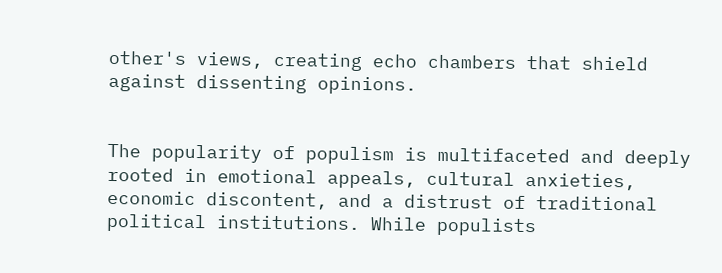other's views, creating echo chambers that shield against dissenting opinions.


The popularity of populism is multifaceted and deeply rooted in emotional appeals, cultural anxieties, economic discontent, and a distrust of traditional political institutions. While populists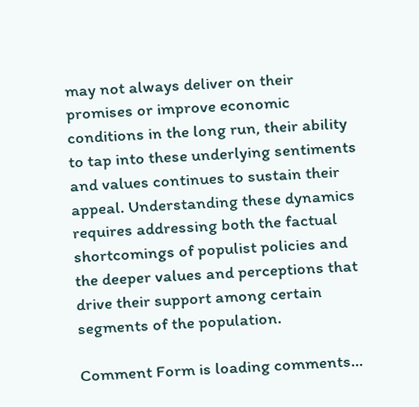may not always deliver on their promises or improve economic conditions in the long run, their ability to tap into these underlying sentiments and values continues to sustain their appeal. Understanding these dynamics requires addressing both the factual shortcomings of populist policies and the deeper values and perceptions that drive their support among certain segments of the population.

Comment Form is loading comments...